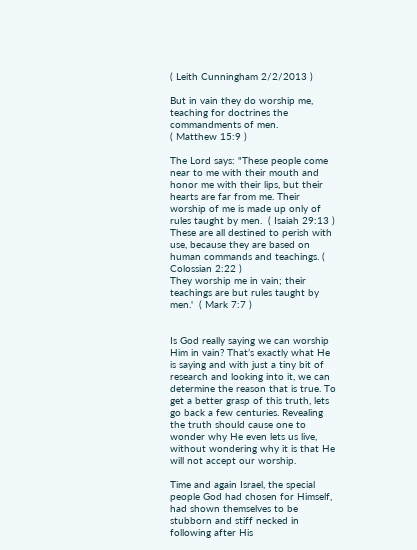( Leith Cunningham 2/2/2013 )

But in vain they do worship me, teaching for doctrines the commandments of men.
( Matthew 15:9 )

The Lord says: "These people come near to me with their mouth and honor me with their lips, but their hearts are far from me. Their worship of me is made up only of rules taught by men.  ( Isaiah 29:13 )
These are all destined to perish with use, because they are based on human commands and teachings. ( Colossian 2:22 )
They worship me in vain; their teachings are but rules taught by men.'  ( Mark 7:7 )


Is God really saying we can worship Him in vain? That’s exactly what He is saying and with just a tiny bit of research and looking into it, we can determine the reason that is true. To get a better grasp of this truth, lets go back a few centuries. Revealing the truth should cause one to wonder why He even lets us live, without wondering why it is that He will not accept our worship.

Time and again Israel, the special people God had chosen for Himself, had shown themselves to be stubborn and stiff necked in following after His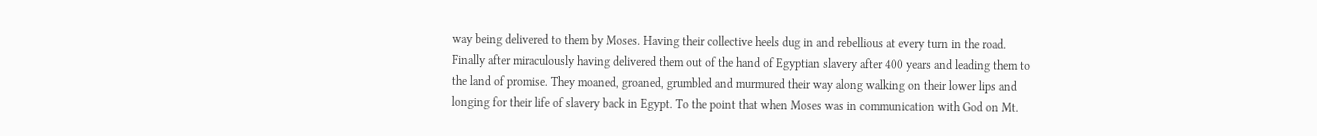way being delivered to them by Moses. Having their collective heels dug in and rebellious at every turn in the road. Finally after miraculously having delivered them out of the hand of Egyptian slavery after 400 years and leading them to the land of promise. They moaned, groaned, grumbled and murmured their way along walking on their lower lips and longing for their life of slavery back in Egypt. To the point that when Moses was in communication with God on Mt.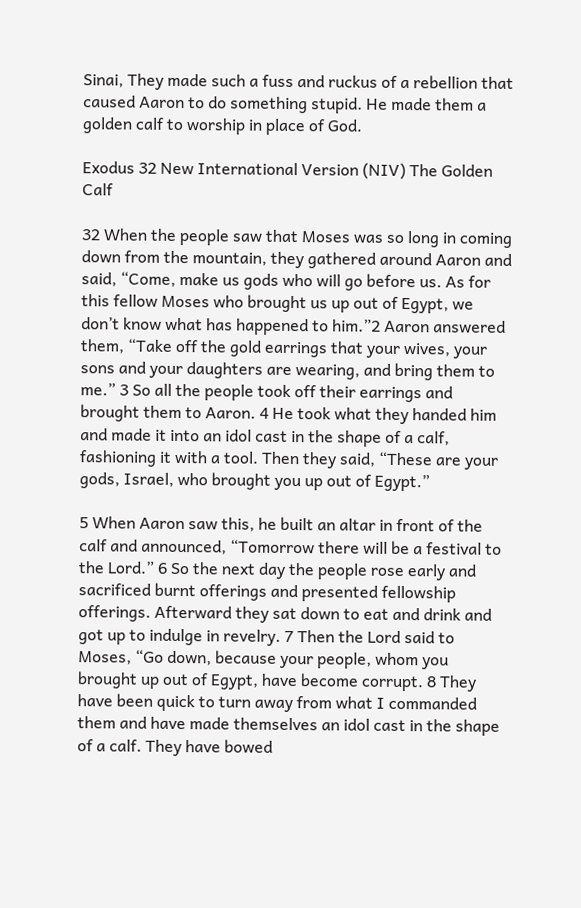Sinai, They made such a fuss and ruckus of a rebellion that caused Aaron to do something stupid. He made them a golden calf to worship in place of God.

Exodus 32 New International Version (NIV) The Golden Calf

32 When the people saw that Moses was so long in coming down from the mountain, they gathered around Aaron and said, “Come, make us gods who will go before us. As for this fellow Moses who brought us up out of Egypt, we don’t know what has happened to him.”2 Aaron answered them, “Take off the gold earrings that your wives, your sons and your daughters are wearing, and bring them to me.” 3 So all the people took off their earrings and brought them to Aaron. 4 He took what they handed him and made it into an idol cast in the shape of a calf, fashioning it with a tool. Then they said, “These are your gods, Israel, who brought you up out of Egypt.”

5 When Aaron saw this, he built an altar in front of the calf and announced, “Tomorrow there will be a festival to the Lord.” 6 So the next day the people rose early and sacrificed burnt offerings and presented fellowship offerings. Afterward they sat down to eat and drink and got up to indulge in revelry. 7 Then the Lord said to Moses, “Go down, because your people, whom you brought up out of Egypt, have become corrupt. 8 They have been quick to turn away from what I commanded them and have made themselves an idol cast in the shape of a calf. They have bowed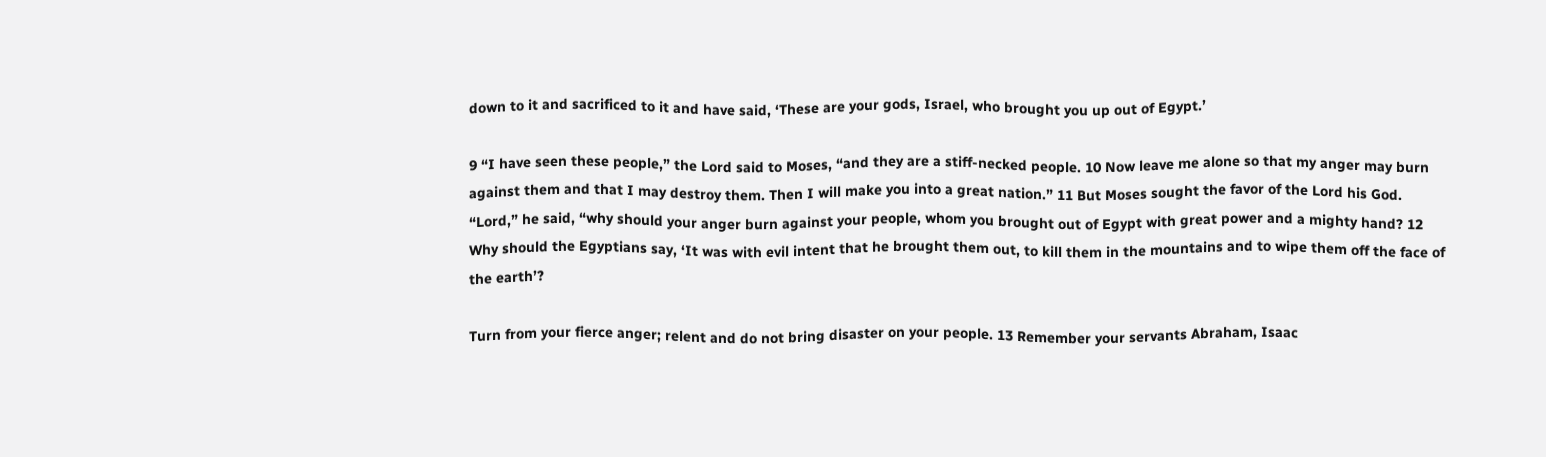down to it and sacrificed to it and have said, ‘These are your gods, Israel, who brought you up out of Egypt.’

9 “I have seen these people,” the Lord said to Moses, “and they are a stiff-necked people. 10 Now leave me alone so that my anger may burn against them and that I may destroy them. Then I will make you into a great nation.” 11 But Moses sought the favor of the Lord his God. “Lord,” he said, “why should your anger burn against your people, whom you brought out of Egypt with great power and a mighty hand? 12 Why should the Egyptians say, ‘It was with evil intent that he brought them out, to kill them in the mountains and to wipe them off the face of the earth’?

Turn from your fierce anger; relent and do not bring disaster on your people. 13 Remember your servants Abraham, Isaac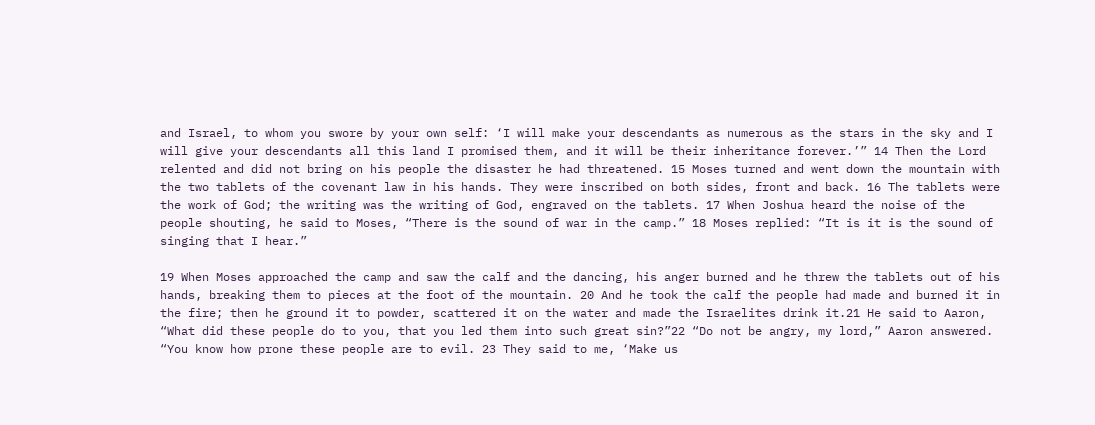and Israel, to whom you swore by your own self: ‘I will make your descendants as numerous as the stars in the sky and I will give your descendants all this land I promised them, and it will be their inheritance forever.’” 14 Then the Lord relented and did not bring on his people the disaster he had threatened. 15 Moses turned and went down the mountain with the two tablets of the covenant law in his hands. They were inscribed on both sides, front and back. 16 The tablets were the work of God; the writing was the writing of God, engraved on the tablets. 17 When Joshua heard the noise of the people shouting, he said to Moses, “There is the sound of war in the camp.” 18 Moses replied: “It is it is the sound of singing that I hear.”

19 When Moses approached the camp and saw the calf and the dancing, his anger burned and he threw the tablets out of his hands, breaking them to pieces at the foot of the mountain. 20 And he took the calf the people had made and burned it in the fire; then he ground it to powder, scattered it on the water and made the Israelites drink it.21 He said to Aaron, “What did these people do to you, that you led them into such great sin?”22 “Do not be angry, my lord,” Aaron answered. “You know how prone these people are to evil. 23 They said to me, ‘Make us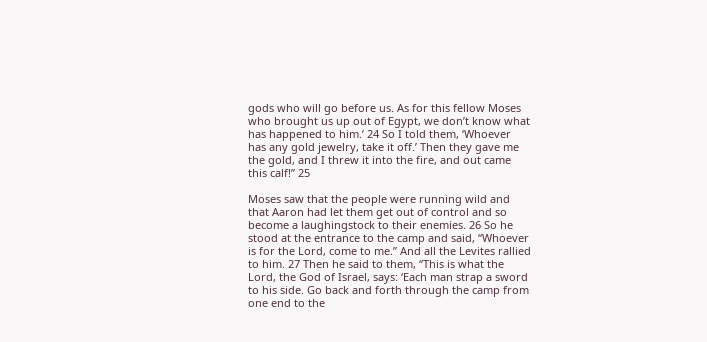gods who will go before us. As for this fellow Moses who brought us up out of Egypt, we don’t know what has happened to him.’ 24 So I told them, ‘Whoever has any gold jewelry, take it off.’ Then they gave me the gold, and I threw it into the fire, and out came this calf!” 25

Moses saw that the people were running wild and that Aaron had let them get out of control and so become a laughingstock to their enemies. 26 So he stood at the entrance to the camp and said, “Whoever is for the Lord, come to me.” And all the Levites rallied to him. 27 Then he said to them, “This is what the Lord, the God of Israel, says: ‘Each man strap a sword to his side. Go back and forth through the camp from one end to the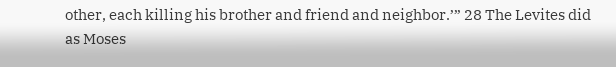other, each killing his brother and friend and neighbor.’” 28 The Levites did as Moses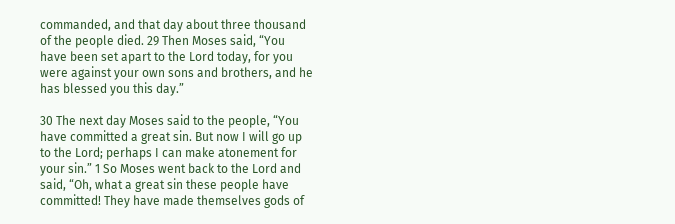commanded, and that day about three thousand of the people died. 29 Then Moses said, “You have been set apart to the Lord today, for you were against your own sons and brothers, and he has blessed you this day.”

30 The next day Moses said to the people, “You have committed a great sin. But now I will go up to the Lord; perhaps I can make atonement for your sin.” 1 So Moses went back to the Lord and said, “Oh, what a great sin these people have committed! They have made themselves gods of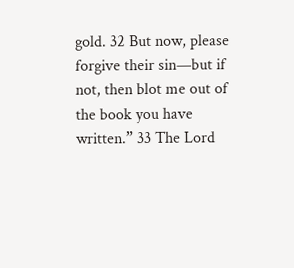gold. 32 But now, please forgive their sin—but if not, then blot me out of the book you have written.” 33 The Lord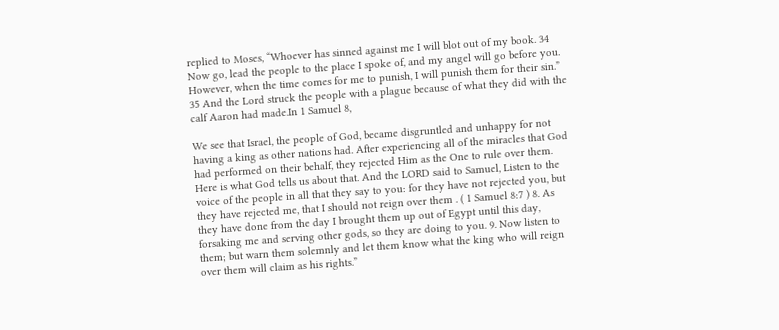replied to Moses, “Whoever has sinned against me I will blot out of my book. 34 Now go, lead the people to the place I spoke of, and my angel will go before you. However, when the time comes for me to punish, I will punish them for their sin.” 35 And the Lord struck the people with a plague because of what they did with the calf Aaron had made.In 1 Samuel 8,

We see that Israel, the people of God, became disgruntled and unhappy for not having a king as other nations had. After experiencing all of the miracles that God had performed on their behalf, they rejected Him as the One to rule over them. Here is what God tells us about that. And the LORD said to Samuel, Listen to the voice of the people in all that they say to you: for they have not rejected you, but they have rejected me, that I should not reign over them . ( 1 Samuel 8:7 ) 8. As they have done from the day I brought them up out of Egypt until this day, forsaking me and serving other gods, so they are doing to you. 9. Now listen to them; but warn them solemnly and let them know what the king who will reign over them will claim as his rights.”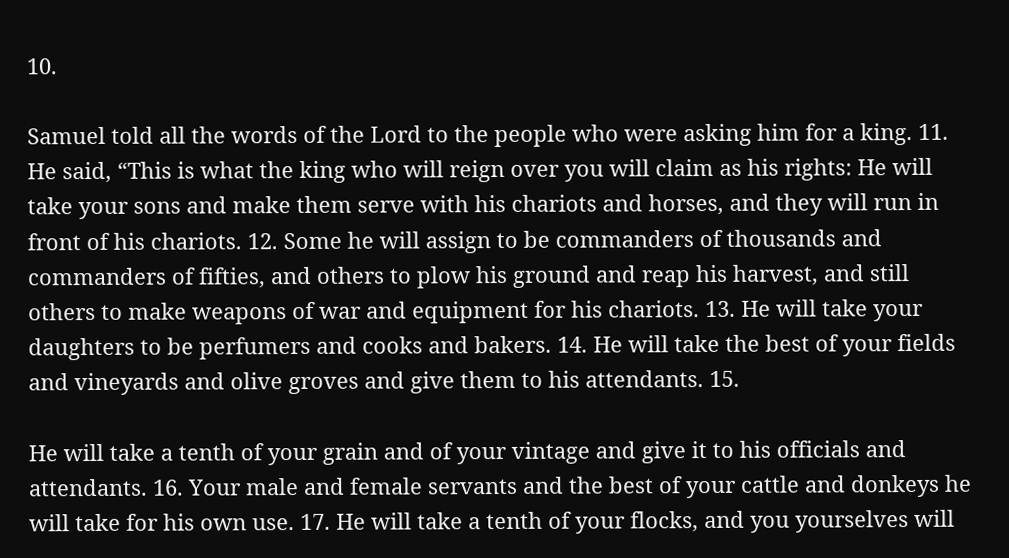10.

Samuel told all the words of the Lord to the people who were asking him for a king. 11. He said, “This is what the king who will reign over you will claim as his rights: He will take your sons and make them serve with his chariots and horses, and they will run in front of his chariots. 12. Some he will assign to be commanders of thousands and commanders of fifties, and others to plow his ground and reap his harvest, and still others to make weapons of war and equipment for his chariots. 13. He will take your daughters to be perfumers and cooks and bakers. 14. He will take the best of your fields and vineyards and olive groves and give them to his attendants. 15.

He will take a tenth of your grain and of your vintage and give it to his officials and attendants. 16. Your male and female servants and the best of your cattle and donkeys he will take for his own use. 17. He will take a tenth of your flocks, and you yourselves will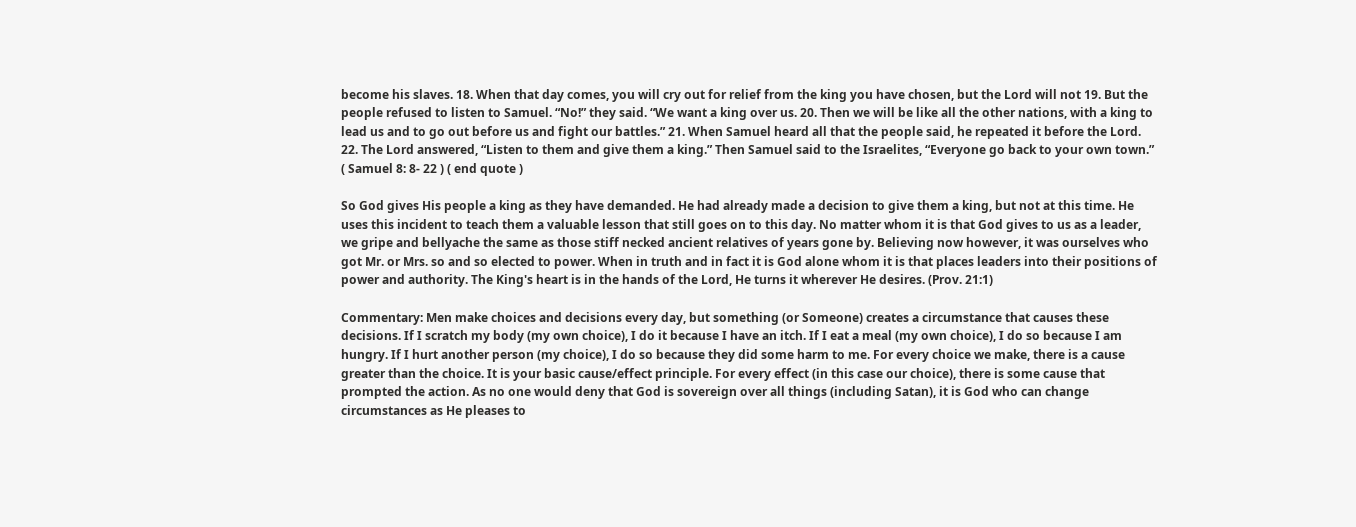become his slaves. 18. When that day comes, you will cry out for relief from the king you have chosen, but the Lord will not 19. But the people refused to listen to Samuel. “No!” they said. “We want a king over us. 20. Then we will be like all the other nations, with a king to lead us and to go out before us and fight our battles.” 21. When Samuel heard all that the people said, he repeated it before the Lord. 22. The Lord answered, “Listen to them and give them a king.” Then Samuel said to the Israelites, “Everyone go back to your own town.” ( Samuel 8: 8- 22 ) ( end quote )

So God gives His people a king as they have demanded. He had already made a decision to give them a king, but not at this time. He uses this incident to teach them a valuable lesson that still goes on to this day. No matter whom it is that God gives to us as a leader, we gripe and bellyache the same as those stiff necked ancient relatives of years gone by. Believing now however, it was ourselves who got Mr. or Mrs. so and so elected to power. When in truth and in fact it is God alone whom it is that places leaders into their positions of power and authority. The King's heart is in the hands of the Lord, He turns it wherever He desires. (Prov. 21:1)

Commentary: Men make choices and decisions every day, but something (or Someone) creates a circumstance that causes these decisions. If I scratch my body (my own choice), I do it because I have an itch. If I eat a meal (my own choice), I do so because I am hungry. If I hurt another person (my choice), I do so because they did some harm to me. For every choice we make, there is a cause greater than the choice. It is your basic cause/effect principle. For every effect (in this case our choice), there is some cause that prompted the action. As no one would deny that God is sovereign over all things (including Satan), it is God who can change circumstances as He pleases to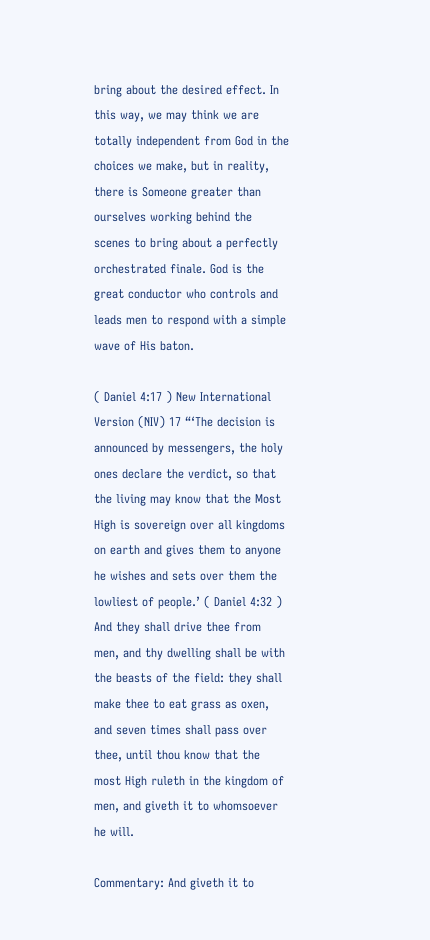bring about the desired effect. In this way, we may think we are totally independent from God in the choices we make, but in reality, there is Someone greater than ourselves working behind the scenes to bring about a perfectly orchestrated finale. God is the great conductor who controls and leads men to respond with a simple wave of His baton.

( Daniel 4:17 ) New International Version (NIV) 17 “‘The decision is announced by messengers, the holy ones declare the verdict, so that the living may know that the Most High is sovereign over all kingdoms on earth and gives them to anyone he wishes and sets over them the lowliest of people.’ ( Daniel 4:32 ) And they shall drive thee from men, and thy dwelling shall be with the beasts of the field: they shall make thee to eat grass as oxen, and seven times shall pass over thee, until thou know that the most High ruleth in the kingdom of men, and giveth it to whomsoever he will.

Commentary: And giveth it to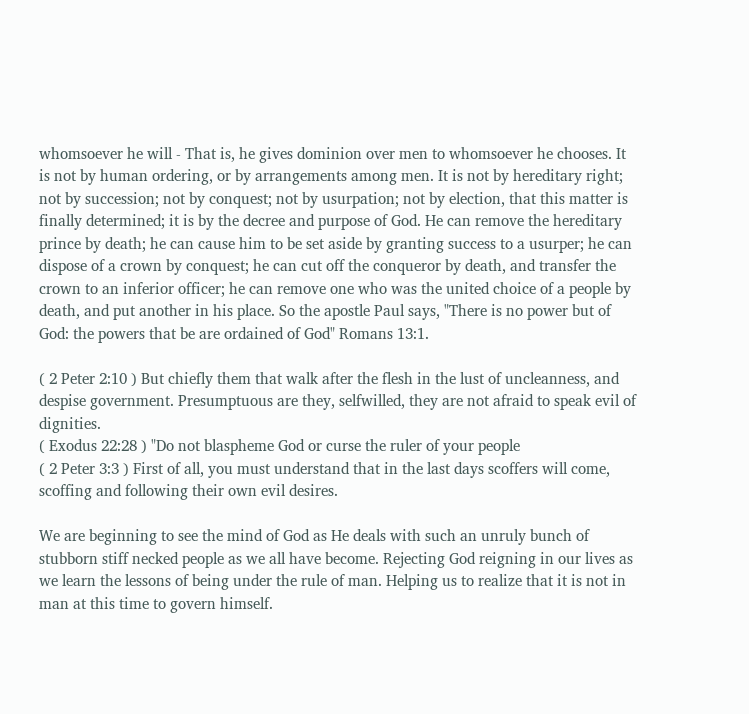whomsoever he will - That is, he gives dominion over men to whomsoever he chooses. It is not by human ordering, or by arrangements among men. It is not by hereditary right; not by succession; not by conquest; not by usurpation; not by election, that this matter is finally determined; it is by the decree and purpose of God. He can remove the hereditary prince by death; he can cause him to be set aside by granting success to a usurper; he can dispose of a crown by conquest; he can cut off the conqueror by death, and transfer the crown to an inferior officer; he can remove one who was the united choice of a people by death, and put another in his place. So the apostle Paul says, "There is no power but of God: the powers that be are ordained of God" Romans 13:1.

( 2 Peter 2:10 ) But chiefly them that walk after the flesh in the lust of uncleanness, and despise government. Presumptuous are they, selfwilled, they are not afraid to speak evil of dignities.
( Exodus 22:28 ) "Do not blaspheme God or curse the ruler of your people
( 2 Peter 3:3 ) First of all, you must understand that in the last days scoffers will come, scoffing and following their own evil desires.

We are beginning to see the mind of God as He deals with such an unruly bunch of stubborn stiff necked people as we all have become. Rejecting God reigning in our lives as we learn the lessons of being under the rule of man. Helping us to realize that it is not in man at this time to govern himself.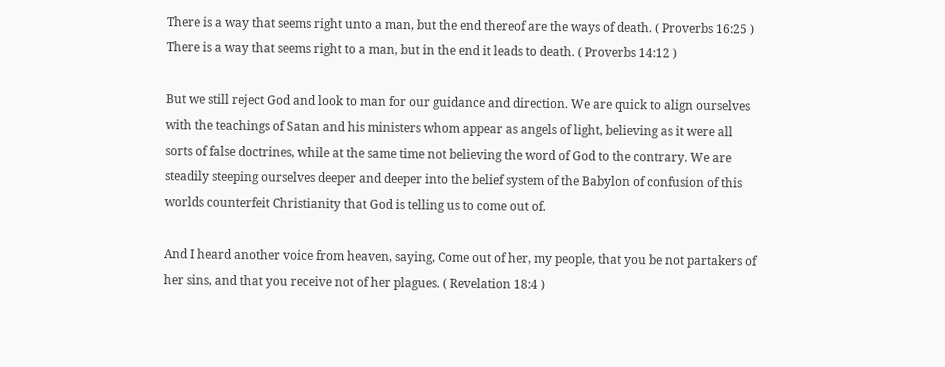There is a way that seems right unto a man, but the end thereof are the ways of death. ( Proverbs 16:25 ) There is a way that seems right to a man, but in the end it leads to death. ( Proverbs 14:12 )

But we still reject God and look to man for our guidance and direction. We are quick to align ourselves with the teachings of Satan and his ministers whom appear as angels of light, believing as it were all sorts of false doctrines, while at the same time not believing the word of God to the contrary. We are steadily steeping ourselves deeper and deeper into the belief system of the Babylon of confusion of this worlds counterfeit Christianity that God is telling us to come out of.

And I heard another voice from heaven, saying, Come out of her, my people, that you be not partakers of her sins, and that you receive not of her plagues. ( Revelation 18:4 )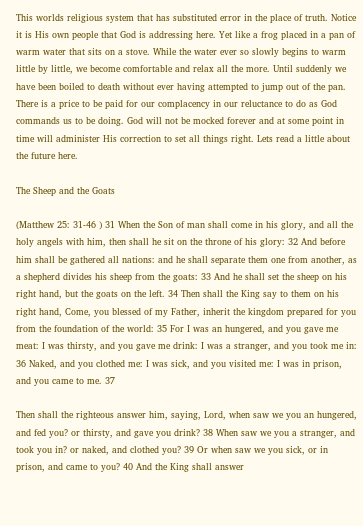This worlds religious system that has substituted error in the place of truth. Notice it is His own people that God is addressing here. Yet like a frog placed in a pan of warm water that sits on a stove. While the water ever so slowly begins to warm little by little, we become comfortable and relax all the more. Until suddenly we have been boiled to death without ever having attempted to jump out of the pan. There is a price to be paid for our complacency in our reluctance to do as God commands us to be doing. God will not be mocked forever and at some point in time will administer His correction to set all things right. Lets read a little about the future here.

The Sheep and the Goats

(Matthew 25: 31-46 ) 31 When the Son of man shall come in his glory, and all the holy angels with him, then shall he sit on the throne of his glory: 32 And before him shall be gathered all nations: and he shall separate them one from another, as a shepherd divides his sheep from the goats: 33 And he shall set the sheep on his right hand, but the goats on the left. 34 Then shall the King say to them on his right hand, Come, you blessed of my Father, inherit the kingdom prepared for you from the foundation of the world: 35 For I was an hungered, and you gave me meat: I was thirsty, and you gave me drink: I was a stranger, and you took me in: 36 Naked, and you clothed me: I was sick, and you visited me: I was in prison, and you came to me. 37

Then shall the righteous answer him, saying, Lord, when saw we you an hungered, and fed you? or thirsty, and gave you drink? 38 When saw we you a stranger, and took you in? or naked, and clothed you? 39 Or when saw we you sick, or in prison, and came to you? 40 And the King shall answer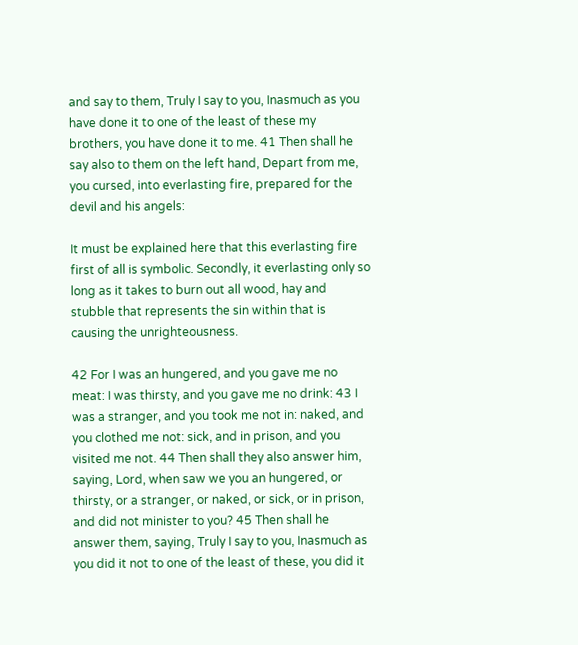and say to them, Truly I say to you, Inasmuch as you have done it to one of the least of these my brothers, you have done it to me. 41 Then shall he say also to them on the left hand, Depart from me, you cursed, into everlasting fire, prepared for the devil and his angels:

It must be explained here that this everlasting fire first of all is symbolic. Secondly, it everlasting only so long as it takes to burn out all wood, hay and stubble that represents the sin within that is causing the unrighteousness.

42 For I was an hungered, and you gave me no meat: I was thirsty, and you gave me no drink: 43 I was a stranger, and you took me not in: naked, and you clothed me not: sick, and in prison, and you visited me not. 44 Then shall they also answer him, saying, Lord, when saw we you an hungered, or thirsty, or a stranger, or naked, or sick, or in prison, and did not minister to you? 45 Then shall he answer them, saying, Truly I say to you, Inasmuch as you did it not to one of the least of these, you did it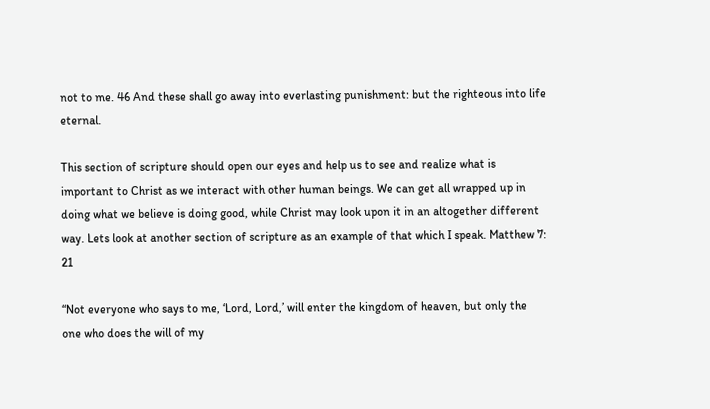not to me. 46 And these shall go away into everlasting punishment: but the righteous into life eternal.

This section of scripture should open our eyes and help us to see and realize what is important to Christ as we interact with other human beings. We can get all wrapped up in doing what we believe is doing good, while Christ may look upon it in an altogether different way. Lets look at another section of scripture as an example of that which I speak. Matthew 7: 21

“Not everyone who says to me, ‘Lord, Lord,’ will enter the kingdom of heaven, but only the one who does the will of my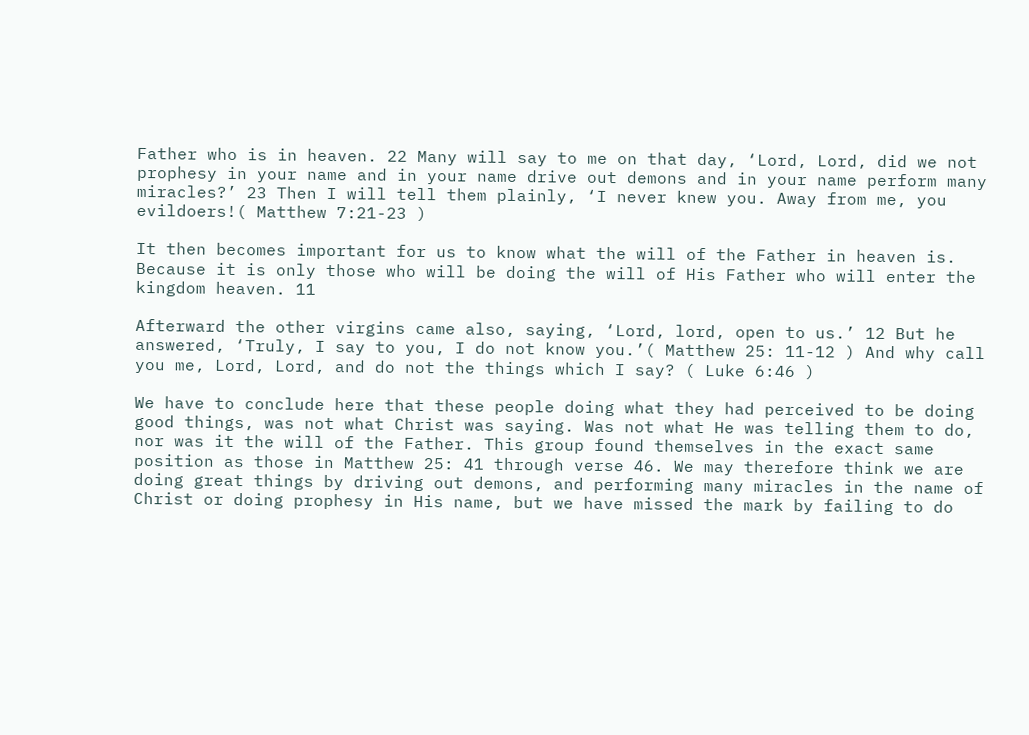Father who is in heaven. 22 Many will say to me on that day, ‘Lord, Lord, did we not prophesy in your name and in your name drive out demons and in your name perform many miracles?’ 23 Then I will tell them plainly, ‘I never knew you. Away from me, you evildoers!( Matthew 7:21-23 )

It then becomes important for us to know what the will of the Father in heaven is. Because it is only those who will be doing the will of His Father who will enter the kingdom heaven. 11

Afterward the other virgins came also, saying, ‘Lord, lord, open to us.’ 12 But he answered, ‘Truly, I say to you, I do not know you.’( Matthew 25: 11-12 ) And why call you me, Lord, Lord, and do not the things which I say? ( Luke 6:46 )

We have to conclude here that these people doing what they had perceived to be doing good things, was not what Christ was saying. Was not what He was telling them to do, nor was it the will of the Father. This group found themselves in the exact same position as those in Matthew 25: 41 through verse 46. We may therefore think we are doing great things by driving out demons, and performing many miracles in the name of Christ or doing prophesy in His name, but we have missed the mark by failing to do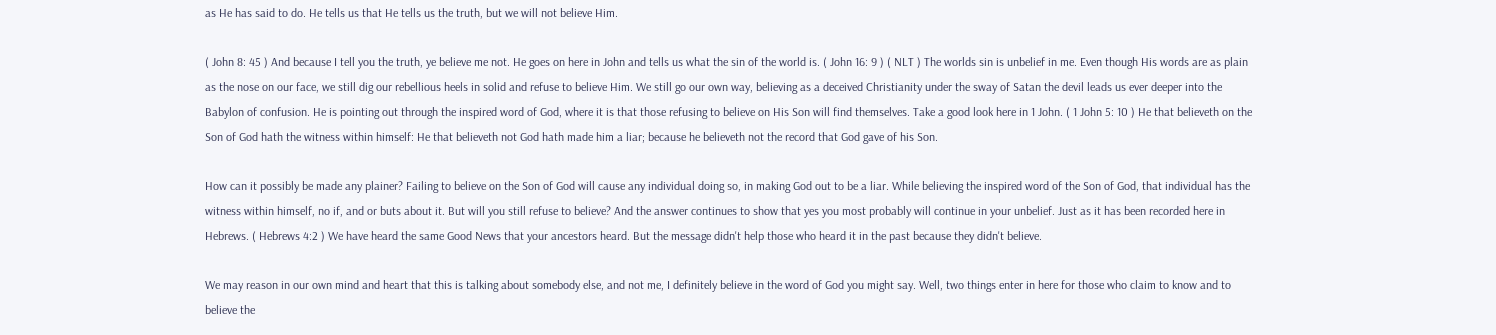as He has said to do. He tells us that He tells us the truth, but we will not believe Him.

( John 8: 45 ) And because I tell you the truth, ye believe me not. He goes on here in John and tells us what the sin of the world is. ( John 16: 9 ) ( NLT ) The worlds sin is unbelief in me. Even though His words are as plain as the nose on our face, we still dig our rebellious heels in solid and refuse to believe Him. We still go our own way, believing as a deceived Christianity under the sway of Satan the devil leads us ever deeper into the Babylon of confusion. He is pointing out through the inspired word of God, where it is that those refusing to believe on His Son will find themselves. Take a good look here in 1 John. ( 1 John 5: 10 ) He that believeth on the Son of God hath the witness within himself: He that believeth not God hath made him a liar; because he believeth not the record that God gave of his Son.

How can it possibly be made any plainer? Failing to believe on the Son of God will cause any individual doing so, in making God out to be a liar. While believing the inspired word of the Son of God, that individual has the witness within himself, no if, and or buts about it. But will you still refuse to believe? And the answer continues to show that yes you most probably will continue in your unbelief. Just as it has been recorded here in Hebrews. ( Hebrews 4:2 ) We have heard the same Good News that your ancestors heard. But the message didn't help those who heard it in the past because they didn't believe.

We may reason in our own mind and heart that this is talking about somebody else, and not me, I definitely believe in the word of God you might say. Well, two things enter in here for those who claim to know and to believe the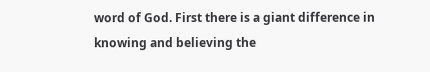word of God. First there is a giant difference in knowing and believing the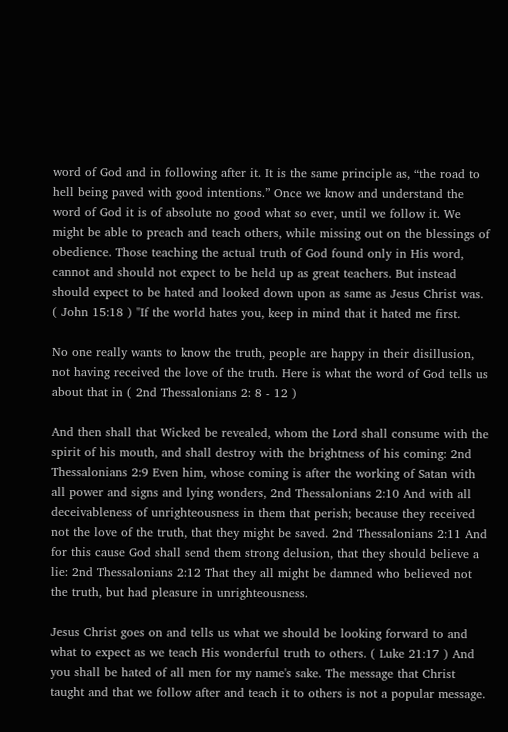word of God and in following after it. It is the same principle as, “the road to hell being paved with good intentions.” Once we know and understand the word of God it is of absolute no good what so ever, until we follow it. We might be able to preach and teach others, while missing out on the blessings of obedience. Those teaching the actual truth of God found only in His word, cannot and should not expect to be held up as great teachers. But instead should expect to be hated and looked down upon as same as Jesus Christ was. ( John 15:18 ) "If the world hates you, keep in mind that it hated me first.

No one really wants to know the truth, people are happy in their disillusion, not having received the love of the truth. Here is what the word of God tells us about that in ( 2nd Thessalonians 2: 8 - 12 )

And then shall that Wicked be revealed, whom the Lord shall consume with the spirit of his mouth, and shall destroy with the brightness of his coming: 2nd Thessalonians 2:9 Even him, whose coming is after the working of Satan with all power and signs and lying wonders, 2nd Thessalonians 2:10 And with all deceivableness of unrighteousness in them that perish; because they received not the love of the truth, that they might be saved. 2nd Thessalonians 2:11 And for this cause God shall send them strong delusion, that they should believe a lie: 2nd Thessalonians 2:12 That they all might be damned who believed not the truth, but had pleasure in unrighteousness.

Jesus Christ goes on and tells us what we should be looking forward to and what to expect as we teach His wonderful truth to others. ( Luke 21:17 ) And you shall be hated of all men for my name's sake. The message that Christ taught and that we follow after and teach it to others is not a popular message.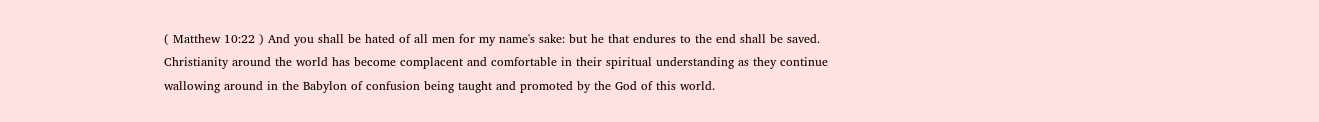( Matthew 10:22 ) And you shall be hated of all men for my name's sake: but he that endures to the end shall be saved. Christianity around the world has become complacent and comfortable in their spiritual understanding as they continue wallowing around in the Babylon of confusion being taught and promoted by the God of this world.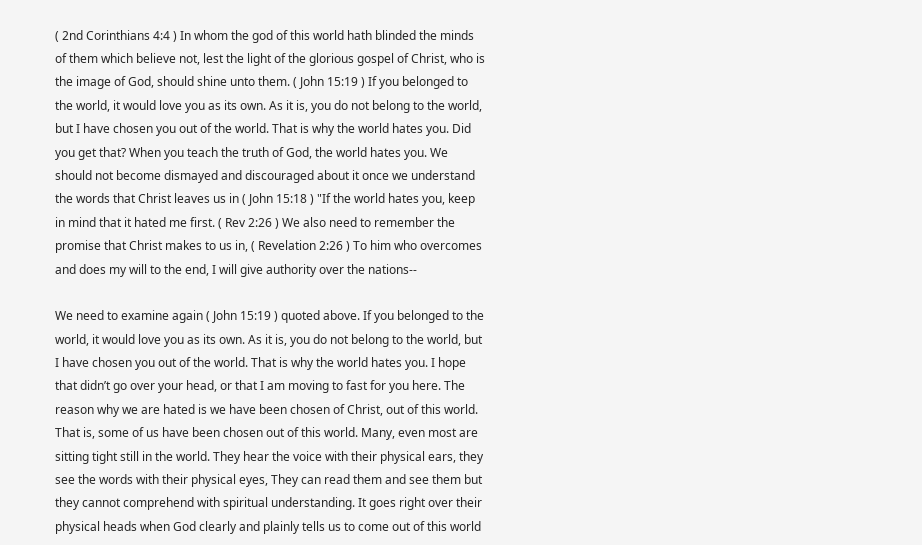( 2nd Corinthians 4:4 ) In whom the god of this world hath blinded the minds of them which believe not, lest the light of the glorious gospel of Christ, who is the image of God, should shine unto them. ( John 15:19 ) If you belonged to the world, it would love you as its own. As it is, you do not belong to the world, but I have chosen you out of the world. That is why the world hates you. Did you get that? When you teach the truth of God, the world hates you. We should not become dismayed and discouraged about it once we understand the words that Christ leaves us in ( John 15:18 ) "If the world hates you, keep in mind that it hated me first. ( Rev 2:26 ) We also need to remember the promise that Christ makes to us in, ( Revelation 2:26 ) To him who overcomes and does my will to the end, I will give authority over the nations--

We need to examine again ( John 15:19 ) quoted above. If you belonged to the world, it would love you as its own. As it is, you do not belong to the world, but I have chosen you out of the world. That is why the world hates you. I hope that didn’t go over your head, or that I am moving to fast for you here. The reason why we are hated is we have been chosen of Christ, out of this world. That is, some of us have been chosen out of this world. Many, even most are sitting tight still in the world. They hear the voice with their physical ears, they see the words with their physical eyes, They can read them and see them but they cannot comprehend with spiritual understanding. It goes right over their physical heads when God clearly and plainly tells us to come out of this world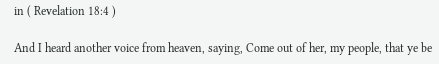in ( Revelation 18:4 )

And I heard another voice from heaven, saying, Come out of her, my people, that ye be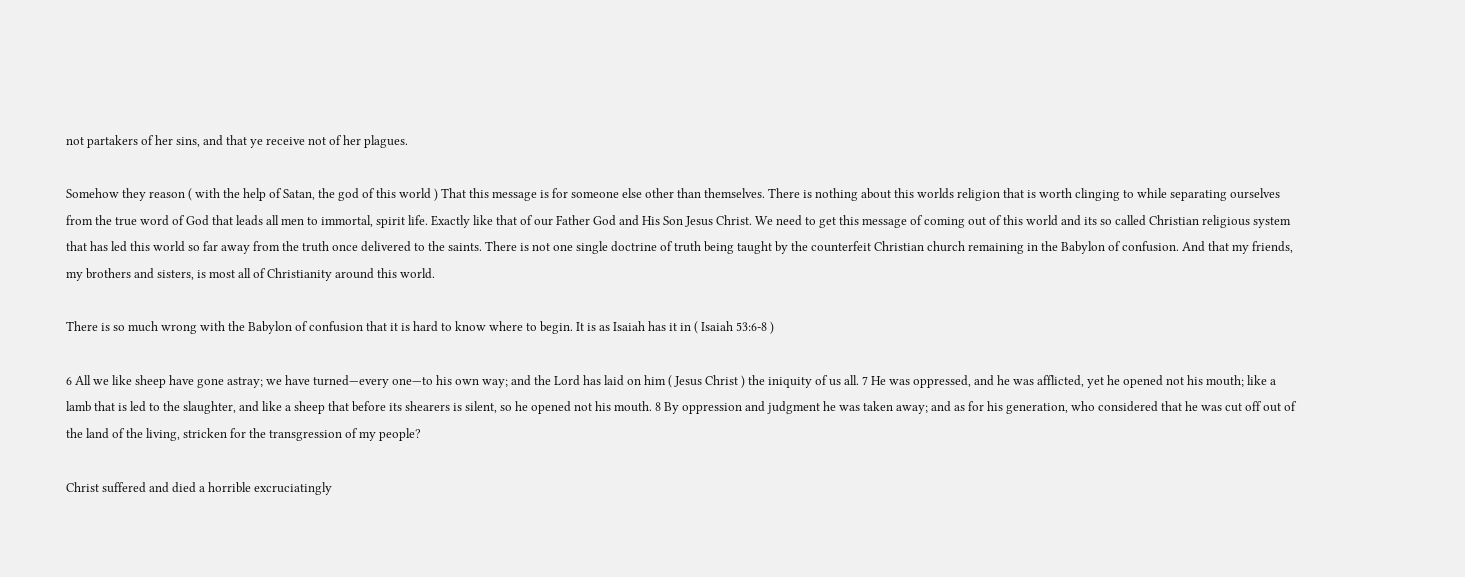not partakers of her sins, and that ye receive not of her plagues.

Somehow they reason ( with the help of Satan, the god of this world ) That this message is for someone else other than themselves. There is nothing about this worlds religion that is worth clinging to while separating ourselves from the true word of God that leads all men to immortal, spirit life. Exactly like that of our Father God and His Son Jesus Christ. We need to get this message of coming out of this world and its so called Christian religious system that has led this world so far away from the truth once delivered to the saints. There is not one single doctrine of truth being taught by the counterfeit Christian church remaining in the Babylon of confusion. And that my friends, my brothers and sisters, is most all of Christianity around this world.

There is so much wrong with the Babylon of confusion that it is hard to know where to begin. It is as Isaiah has it in ( Isaiah 53:6-8 )

6 All we like sheep have gone astray; we have turned—every one—to his own way; and the Lord has laid on him ( Jesus Christ ) the iniquity of us all. 7 He was oppressed, and he was afflicted, yet he opened not his mouth; like a lamb that is led to the slaughter, and like a sheep that before its shearers is silent, so he opened not his mouth. 8 By oppression and judgment he was taken away; and as for his generation, who considered that he was cut off out of the land of the living, stricken for the transgression of my people?

Christ suffered and died a horrible excruciatingly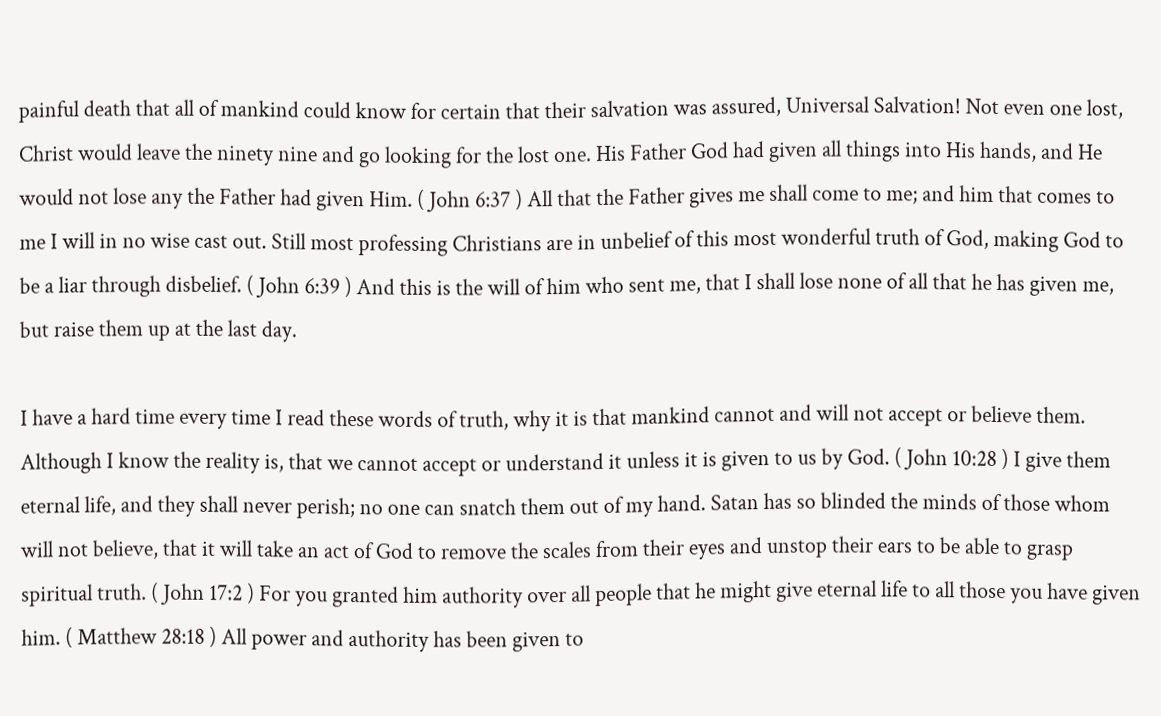painful death that all of mankind could know for certain that their salvation was assured, Universal Salvation! Not even one lost, Christ would leave the ninety nine and go looking for the lost one. His Father God had given all things into His hands, and He would not lose any the Father had given Him. ( John 6:37 ) All that the Father gives me shall come to me; and him that comes to me I will in no wise cast out. Still most professing Christians are in unbelief of this most wonderful truth of God, making God to be a liar through disbelief. ( John 6:39 ) And this is the will of him who sent me, that I shall lose none of all that he has given me, but raise them up at the last day.

I have a hard time every time I read these words of truth, why it is that mankind cannot and will not accept or believe them. Although I know the reality is, that we cannot accept or understand it unless it is given to us by God. ( John 10:28 ) I give them eternal life, and they shall never perish; no one can snatch them out of my hand. Satan has so blinded the minds of those whom will not believe, that it will take an act of God to remove the scales from their eyes and unstop their ears to be able to grasp spiritual truth. ( John 17:2 ) For you granted him authority over all people that he might give eternal life to all those you have given him. ( Matthew 28:18 ) All power and authority has been given to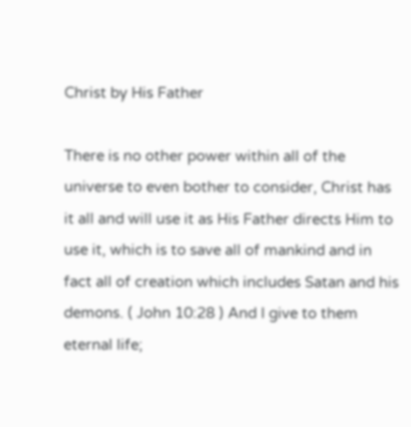Christ by His Father

There is no other power within all of the universe to even bother to consider, Christ has it all and will use it as His Father directs Him to use it, which is to save all of mankind and in fact all of creation which includes Satan and his demons. ( John 10:28 ) And I give to them eternal life;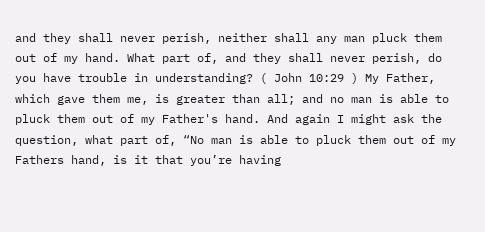and they shall never perish, neither shall any man pluck them out of my hand. What part of, and they shall never perish, do you have trouble in understanding? ( John 10:29 ) My Father, which gave them me, is greater than all; and no man is able to pluck them out of my Father's hand. And again I might ask the question, what part of, “No man is able to pluck them out of my Fathers hand, is it that you’re having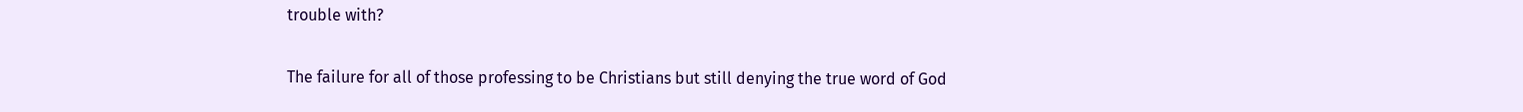trouble with?

The failure for all of those professing to be Christians but still denying the true word of God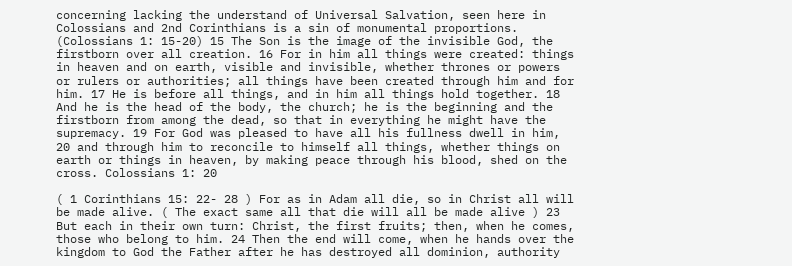concerning lacking the understand of Universal Salvation, seen here in Colossians and 2nd Corinthians is a sin of monumental proportions. (Colossians 1: 15-20) 15 The Son is the image of the invisible God, the firstborn over all creation. 16 For in him all things were created: things in heaven and on earth, visible and invisible, whether thrones or powers or rulers or authorities; all things have been created through him and for him. 17 He is before all things, and in him all things hold together. 18 And he is the head of the body, the church; he is the beginning and the firstborn from among the dead, so that in everything he might have the supremacy. 19 For God was pleased to have all his fullness dwell in him, 20 and through him to reconcile to himself all things, whether things on earth or things in heaven, by making peace through his blood, shed on the cross. Colossians 1: 20

( 1 Corinthians 15: 22- 28 ) For as in Adam all die, so in Christ all will be made alive. ( The exact same all that die will all be made alive ) 23 But each in their own turn: Christ, the first fruits; then, when he comes, those who belong to him. 24 Then the end will come, when he hands over the kingdom to God the Father after he has destroyed all dominion, authority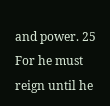and power. 25 For he must reign until he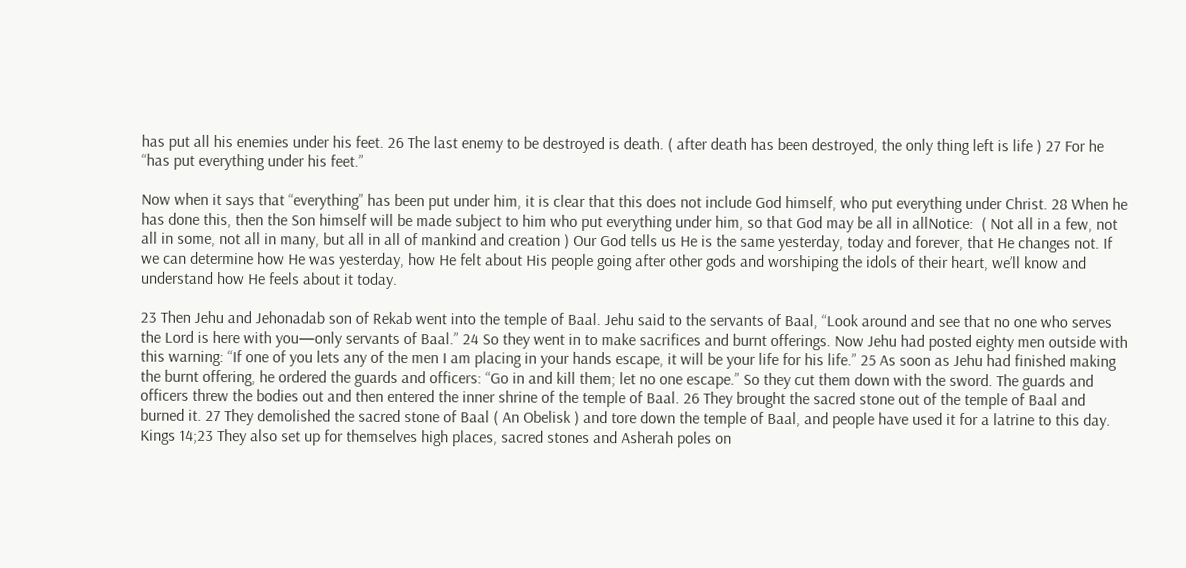has put all his enemies under his feet. 26 The last enemy to be destroyed is death. ( after death has been destroyed, the only thing left is life ) 27 For he “has put everything under his feet.”

Now when it says that “everything” has been put under him, it is clear that this does not include God himself, who put everything under Christ. 28 When he has done this, then the Son himself will be made subject to him who put everything under him, so that God may be all in allNotice:  ( Not all in a few, not all in some, not all in many, but all in all of mankind and creation ) Our God tells us He is the same yesterday, today and forever, that He changes not. If we can determine how He was yesterday, how He felt about His people going after other gods and worshiping the idols of their heart, we’ll know and understand how He feels about it today.

23 Then Jehu and Jehonadab son of Rekab went into the temple of Baal. Jehu said to the servants of Baal, “Look around and see that no one who serves the Lord is here with you—only servants of Baal.” 24 So they went in to make sacrifices and burnt offerings. Now Jehu had posted eighty men outside with this warning: “If one of you lets any of the men I am placing in your hands escape, it will be your life for his life.” 25 As soon as Jehu had finished making the burnt offering, he ordered the guards and officers: “Go in and kill them; let no one escape.” So they cut them down with the sword. The guards and officers threw the bodies out and then entered the inner shrine of the temple of Baal. 26 They brought the sacred stone out of the temple of Baal and burned it. 27 They demolished the sacred stone of Baal ( An Obelisk ) and tore down the temple of Baal, and people have used it for a latrine to this day. Kings 14;23 They also set up for themselves high places, sacred stones and Asherah poles on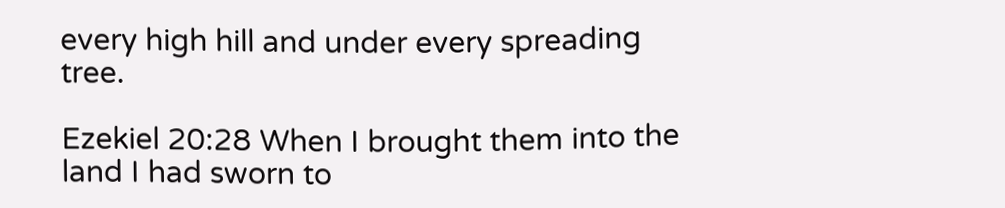every high hill and under every spreading tree.

Ezekiel 20:28 When I brought them into the land I had sworn to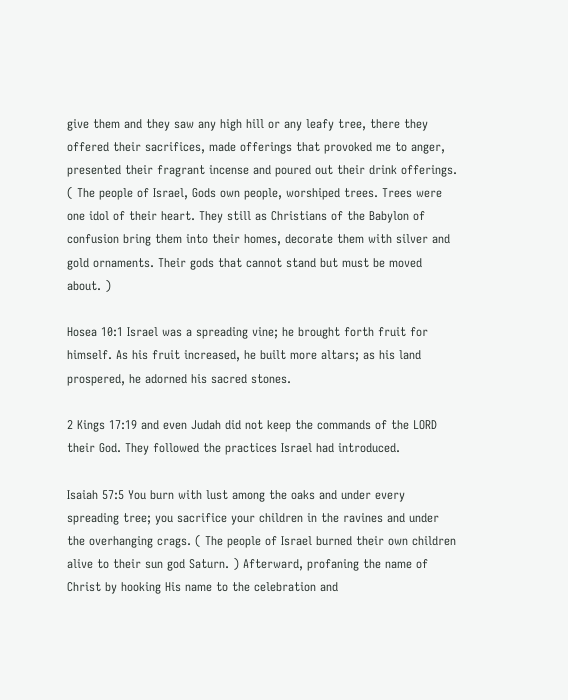give them and they saw any high hill or any leafy tree, there they offered their sacrifices, made offerings that provoked me to anger, presented their fragrant incense and poured out their drink offerings. ( The people of Israel, Gods own people, worshiped trees. Trees were one idol of their heart. They still as Christians of the Babylon of confusion bring them into their homes, decorate them with silver and gold ornaments. Their gods that cannot stand but must be moved about. )

Hosea 10:1 Israel was a spreading vine; he brought forth fruit for himself. As his fruit increased, he built more altars; as his land prospered, he adorned his sacred stones.

2 Kings 17:19 and even Judah did not keep the commands of the LORD their God. They followed the practices Israel had introduced.

Isaiah 57:5 You burn with lust among the oaks and under every spreading tree; you sacrifice your children in the ravines and under the overhanging crags. ( The people of Israel burned their own children alive to their sun god Saturn. ) Afterward, profaning the name of Christ by hooking His name to the celebration and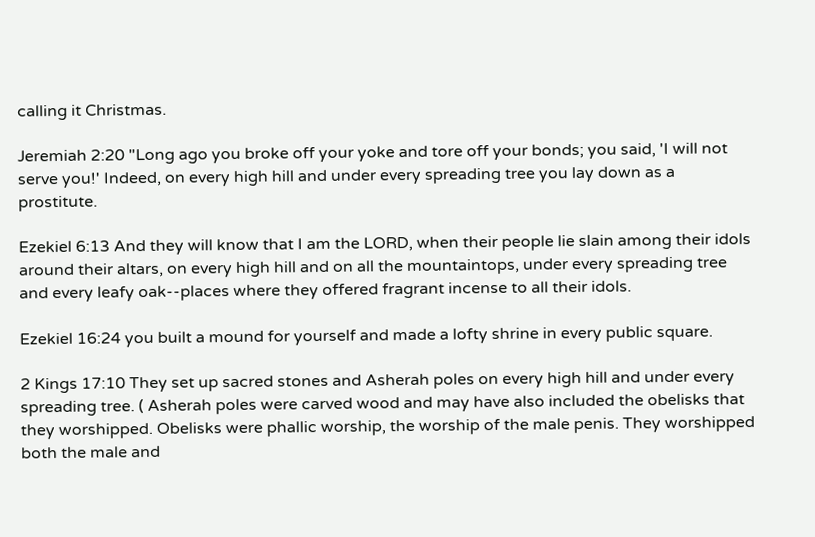calling it Christmas.

Jeremiah 2:20 "Long ago you broke off your yoke and tore off your bonds; you said, 'I will not serve you!' Indeed, on every high hill and under every spreading tree you lay down as a prostitute.

Ezekiel 6:13 And they will know that I am the LORD, when their people lie slain among their idols around their altars, on every high hill and on all the mountaintops, under every spreading tree and every leafy oak--places where they offered fragrant incense to all their idols.

Ezekiel 16:24 you built a mound for yourself and made a lofty shrine in every public square.

2 Kings 17:10 They set up sacred stones and Asherah poles on every high hill and under every spreading tree. ( Asherah poles were carved wood and may have also included the obelisks that they worshipped. Obelisks were phallic worship, the worship of the male penis. They worshipped both the male and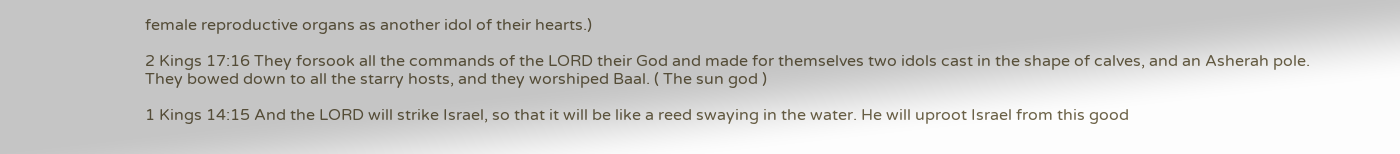female reproductive organs as another idol of their hearts.)

2 Kings 17:16 They forsook all the commands of the LORD their God and made for themselves two idols cast in the shape of calves, and an Asherah pole. They bowed down to all the starry hosts, and they worshiped Baal. ( The sun god )

1 Kings 14:15 And the LORD will strike Israel, so that it will be like a reed swaying in the water. He will uproot Israel from this good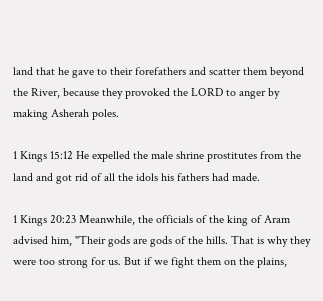land that he gave to their forefathers and scatter them beyond the River, because they provoked the LORD to anger by making Asherah poles.

1 Kings 15:12 He expelled the male shrine prostitutes from the land and got rid of all the idols his fathers had made.

1 Kings 20:23 Meanwhile, the officials of the king of Aram advised him, "Their gods are gods of the hills. That is why they were too strong for us. But if we fight them on the plains,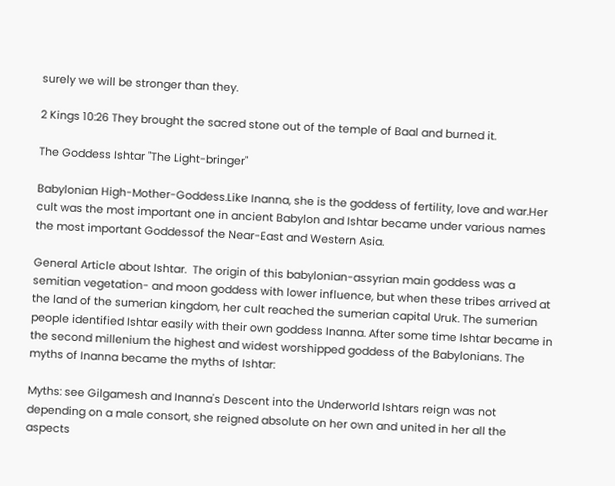surely we will be stronger than they.

2 Kings 10:26 They brought the sacred stone out of the temple of Baal and burned it.

The Goddess Ishtar "The Light-bringer"

Babylonian High-Mother-Goddess.Like Inanna, she is the goddess of fertility, love and war.Her cult was the most important one in ancient Babylon and Ishtar became under various names the most important Goddessof the Near-East and Western Asia.

General Article about Ishtar.  The origin of this babylonian-assyrian main goddess was a semitian vegetation- and moon goddess with lower influence, but when these tribes arrived at the land of the sumerian kingdom, her cult reached the sumerian capital Uruk. The sumerian people identified Ishtar easily with their own goddess Inanna. After some time Ishtar became in the second millenium the highest and widest worshipped goddess of the Babylonians. The myths of Inanna became the myths of Ishtar:

Myths: see Gilgamesh and Inanna's Descent into the Underworld Ishtars reign was not depending on a male consort, she reigned absolute on her own and united in her all the aspects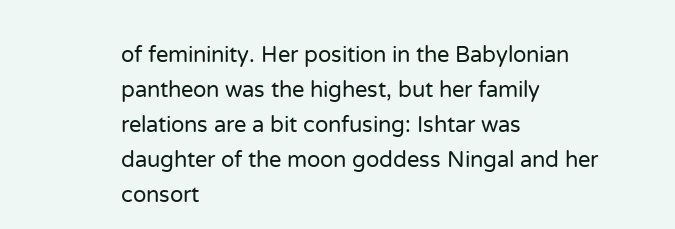of femininity. Her position in the Babylonian pantheon was the highest, but her family relations are a bit confusing: Ishtar was daughter of the moon goddess Ningal and her consort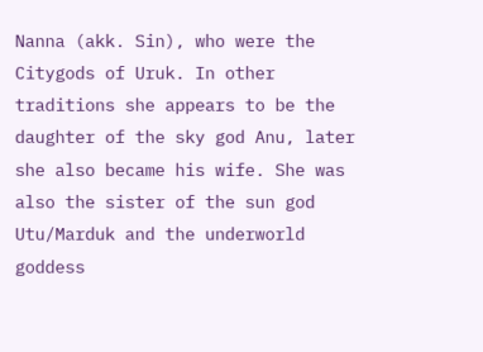Nanna (akk. Sin), who were the Citygods of Uruk. In other traditions she appears to be the daughter of the sky god Anu, later she also became his wife. She was also the sister of the sun god Utu/Marduk and the underworld goddess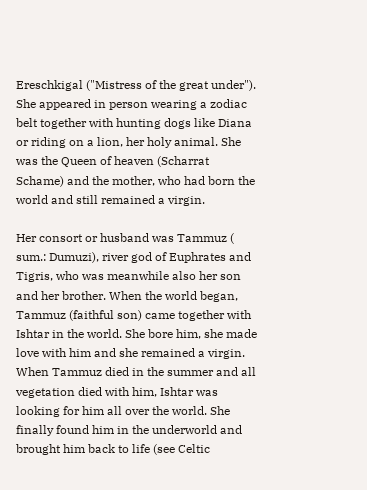Ereschkigal ("Mistress of the great under"). She appeared in person wearing a zodiac belt together with hunting dogs like Diana or riding on a lion, her holy animal. She was the Queen of heaven (Scharrat Schame) and the mother, who had born the world and still remained a virgin.

Her consort or husband was Tammuz ( sum.: Dumuzi), river god of Euphrates and Tigris, who was meanwhile also her son and her brother. When the world began, Tammuz (faithful son) came together with Ishtar in the world. She bore him, she made love with him and she remained a virgin. When Tammuz died in the summer and all vegetation died with him, Ishtar was looking for him all over the world. She finally found him in the underworld and brought him back to life (see Celtic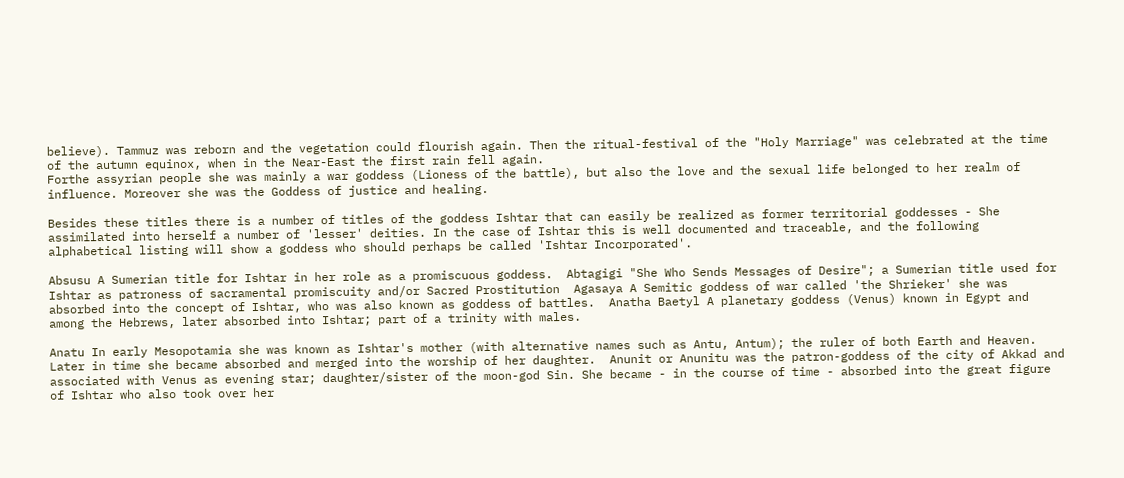believe). Tammuz was reborn and the vegetation could flourish again. Then the ritual-festival of the "Holy Marriage" was celebrated at the time of the autumn equinox, when in the Near-East the first rain fell again.
Forthe assyrian people she was mainly a war goddess (Lioness of the battle), but also the love and the sexual life belonged to her realm of influence. Moreover she was the Goddess of justice and healing.

Besides these titles there is a number of titles of the goddess Ishtar that can easily be realized as former territorial goddesses - She assimilated into herself a number of 'lesser' deities. In the case of Ishtar this is well documented and traceable, and the following alphabetical listing will show a goddess who should perhaps be called 'Ishtar Incorporated'.

Absusu A Sumerian title for Ishtar in her role as a promiscuous goddess.  Abtagigi "She Who Sends Messages of Desire"; a Sumerian title used for Ishtar as patroness of sacramental promiscuity and/or Sacred Prostitution  Agasaya A Semitic goddess of war called 'the Shrieker' she was absorbed into the concept of Ishtar, who was also known as goddess of battles.  Anatha Baetyl A planetary goddess (Venus) known in Egypt and among the Hebrews, later absorbed into Ishtar; part of a trinity with males.

Anatu In early Mesopotamia she was known as Ishtar's mother (with alternative names such as Antu, Antum); the ruler of both Earth and Heaven. Later in time she became absorbed and merged into the worship of her daughter.  Anunit or Anunitu was the patron-goddess of the city of Akkad and associated with Venus as evening star; daughter/sister of the moon-god Sin. She became - in the course of time - absorbed into the great figure of Ishtar who also took over her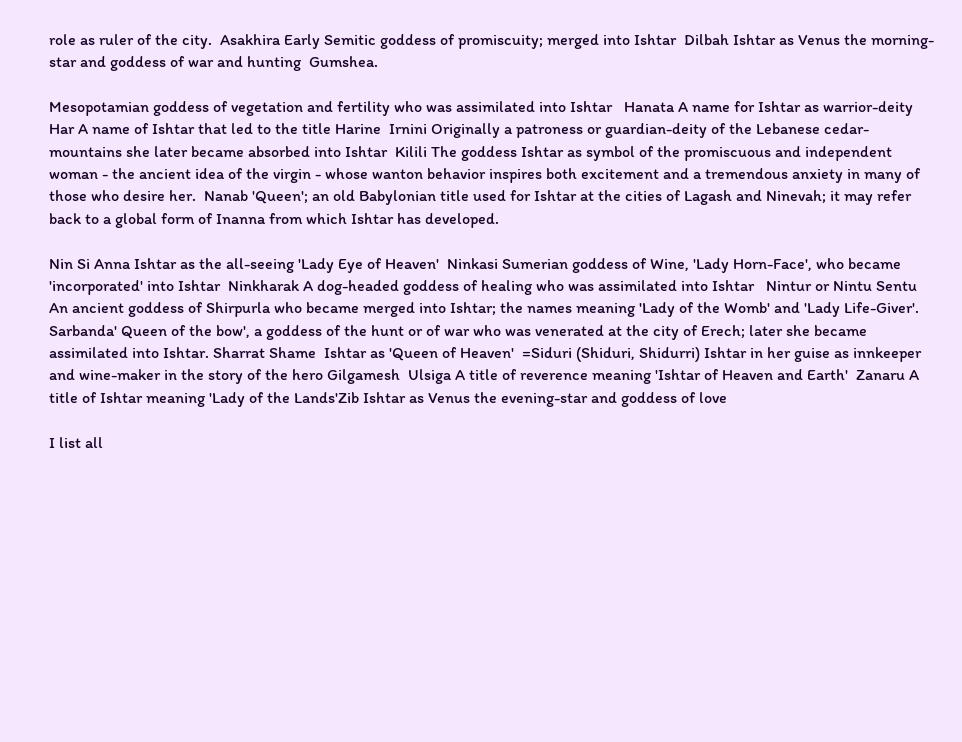role as ruler of the city.  Asakhira Early Semitic goddess of promiscuity; merged into Ishtar  Dilbah Ishtar as Venus the morning-star and goddess of war and hunting  Gumshea.

Mesopotamian goddess of vegetation and fertility who was assimilated into Ishtar   Hanata A name for Ishtar as warrior-deity  Har A name of Ishtar that led to the title Harine  Irnini Originally a patroness or guardian-deity of the Lebanese cedar-mountains she later became absorbed into Ishtar  Kilili The goddess Ishtar as symbol of the promiscuous and independent woman - the ancient idea of the virgin - whose wanton behavior inspires both excitement and a tremendous anxiety in many of those who desire her.  Nanab 'Queen'; an old Babylonian title used for Ishtar at the cities of Lagash and Ninevah; it may refer back to a global form of Inanna from which Ishtar has developed.

Nin Si Anna Ishtar as the all-seeing 'Lady Eye of Heaven'  Ninkasi Sumerian goddess of Wine, 'Lady Horn-Face', who became 'incorporated' into Ishtar  Ninkharak A dog-headed goddess of healing who was assimilated into Ishtar   Nintur or Nintu Sentu An ancient goddess of Shirpurla who became merged into Ishtar; the names meaning 'Lady of the Womb' and 'Lady Life-Giver'.  Sarbanda' Queen of the bow', a goddess of the hunt or of war who was venerated at the city of Erech; later she became assimilated into Ishtar. Sharrat Shame  Ishtar as 'Queen of Heaven'  =Siduri (Shiduri, Shidurri) Ishtar in her guise as innkeeper and wine-maker in the story of the hero Gilgamesh  Ulsiga A title of reverence meaning 'Ishtar of Heaven and Earth'  Zanaru A title of Ishtar meaning 'Lady of the Lands'Zib Ishtar as Venus the evening-star and goddess of love

I list all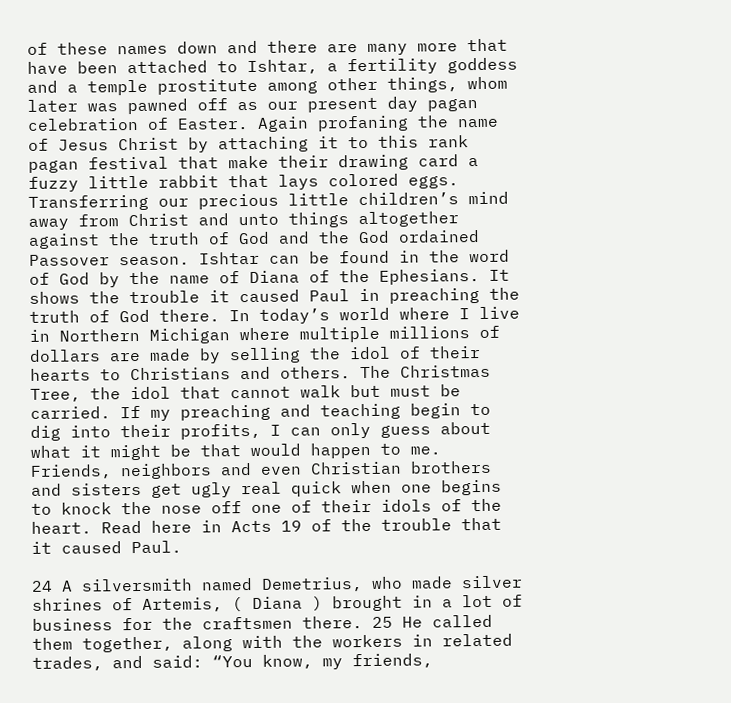of these names down and there are many more that have been attached to Ishtar, a fertility goddess and a temple prostitute among other things, whom later was pawned off as our present day pagan celebration of Easter. Again profaning the name of Jesus Christ by attaching it to this rank pagan festival that make their drawing card a fuzzy little rabbit that lays colored eggs. Transferring our precious little children’s mind away from Christ and unto things altogether against the truth of God and the God ordained Passover season. Ishtar can be found in the word of God by the name of Diana of the Ephesians. It shows the trouble it caused Paul in preaching the truth of God there. In today’s world where I live in Northern Michigan where multiple millions of dollars are made by selling the idol of their hearts to Christians and others. The Christmas Tree, the idol that cannot walk but must be carried. If my preaching and teaching begin to dig into their profits, I can only guess about what it might be that would happen to me. Friends, neighbors and even Christian brothers and sisters get ugly real quick when one begins to knock the nose off one of their idols of the heart. Read here in Acts 19 of the trouble that it caused Paul.

24 A silversmith named Demetrius, who made silver shrines of Artemis, ( Diana ) brought in a lot of business for the craftsmen there. 25 He called them together, along with the workers in related trades, and said: “You know, my friends,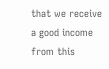that we receive a good income from this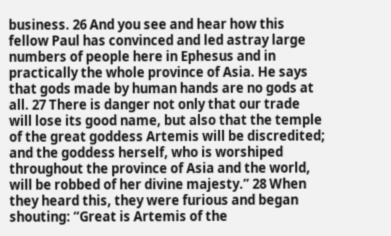business. 26 And you see and hear how this fellow Paul has convinced and led astray large numbers of people here in Ephesus and in practically the whole province of Asia. He says that gods made by human hands are no gods at all. 27 There is danger not only that our trade will lose its good name, but also that the temple of the great goddess Artemis will be discredited; and the goddess herself, who is worshiped throughout the province of Asia and the world, will be robbed of her divine majesty.” 28 When they heard this, they were furious and began shouting: “Great is Artemis of the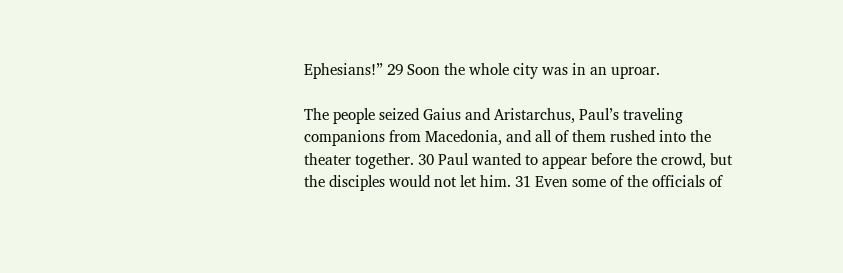Ephesians!” 29 Soon the whole city was in an uproar.

The people seized Gaius and Aristarchus, Paul’s traveling companions from Macedonia, and all of them rushed into the theater together. 30 Paul wanted to appear before the crowd, but the disciples would not let him. 31 Even some of the officials of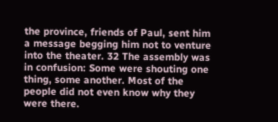the province, friends of Paul, sent him a message begging him not to venture into the theater. 32 The assembly was in confusion: Some were shouting one thing, some another. Most of the people did not even know why they were there.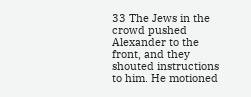33 The Jews in the crowd pushed Alexander to the front, and they shouted instructions to him. He motioned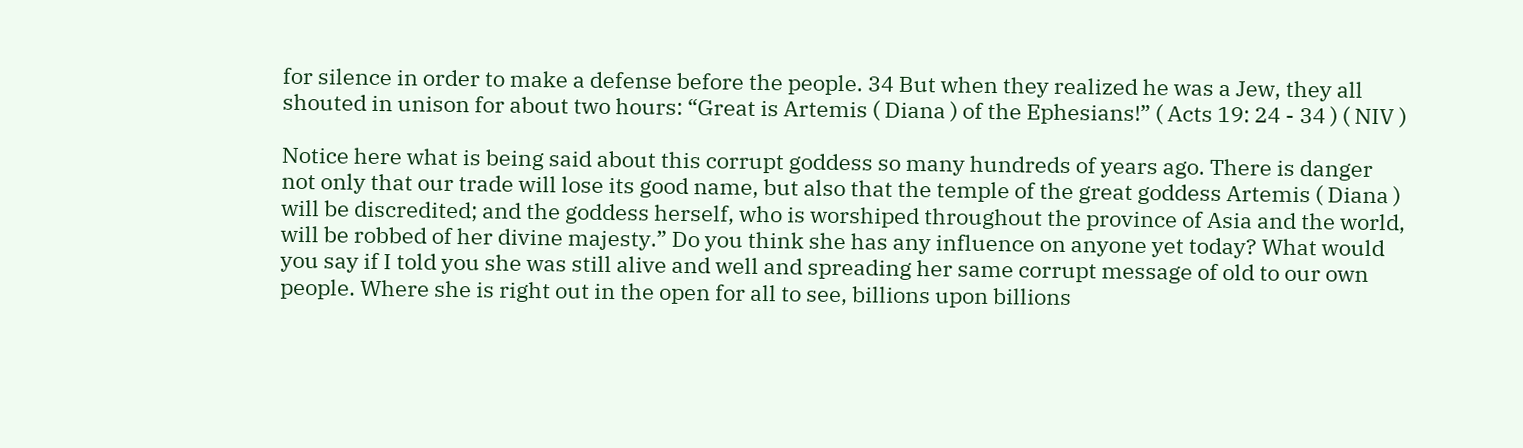for silence in order to make a defense before the people. 34 But when they realized he was a Jew, they all shouted in unison for about two hours: “Great is Artemis ( Diana ) of the Ephesians!” ( Acts 19: 24 - 34 ) ( NIV )

Notice here what is being said about this corrupt goddess so many hundreds of years ago. There is danger not only that our trade will lose its good name, but also that the temple of the great goddess Artemis ( Diana ) will be discredited; and the goddess herself, who is worshiped throughout the province of Asia and the world, will be robbed of her divine majesty.” Do you think she has any influence on anyone yet today? What would you say if I told you she was still alive and well and spreading her same corrupt message of old to our own people. Where she is right out in the open for all to see, billions upon billions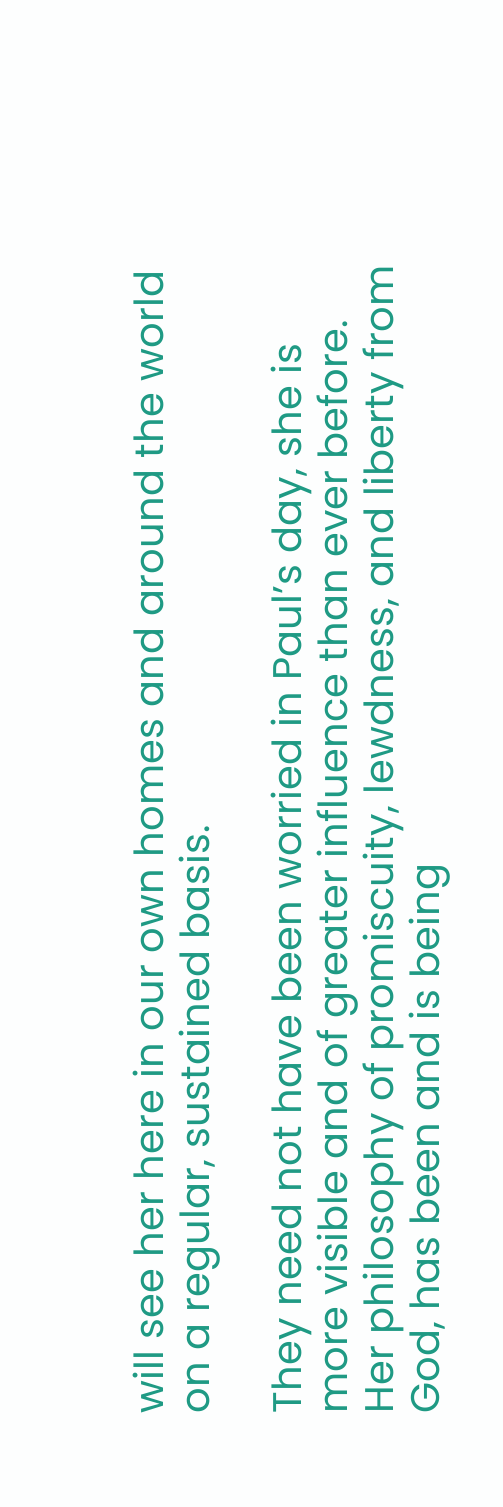will see her here in our own homes and around the world on a regular, sustained basis.

They need not have been worried in Paul’s day, she is more visible and of greater influence than ever before. Her philosophy of promiscuity, lewdness, and liberty from God, has been and is being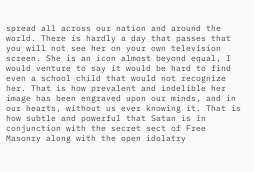spread all across our nation and around the world. There is hardly a day that passes that you will not see her on your own television screen. She is an icon almost beyond equal, I would venture to say it would be hard to find even a school child that would not recognize her. That is how prevalent and indelible her image has been engraved upon our minds, and in our hearts, without us ever knowing it. That is how subtle and powerful that Satan is in conjunction with the secret sect of Free Masonry along with the open idolatry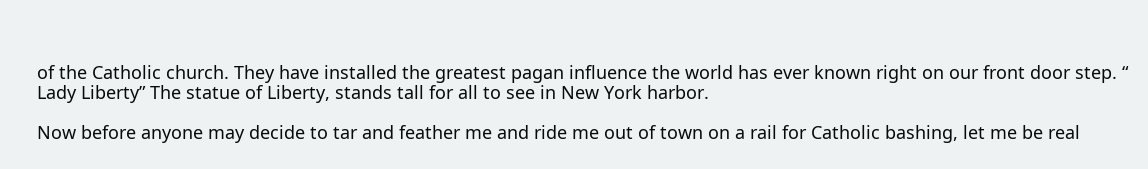of the Catholic church. They have installed the greatest pagan influence the world has ever known right on our front door step. “ Lady Liberty” The statue of Liberty, stands tall for all to see in New York harbor.

Now before anyone may decide to tar and feather me and ride me out of town on a rail for Catholic bashing, let me be real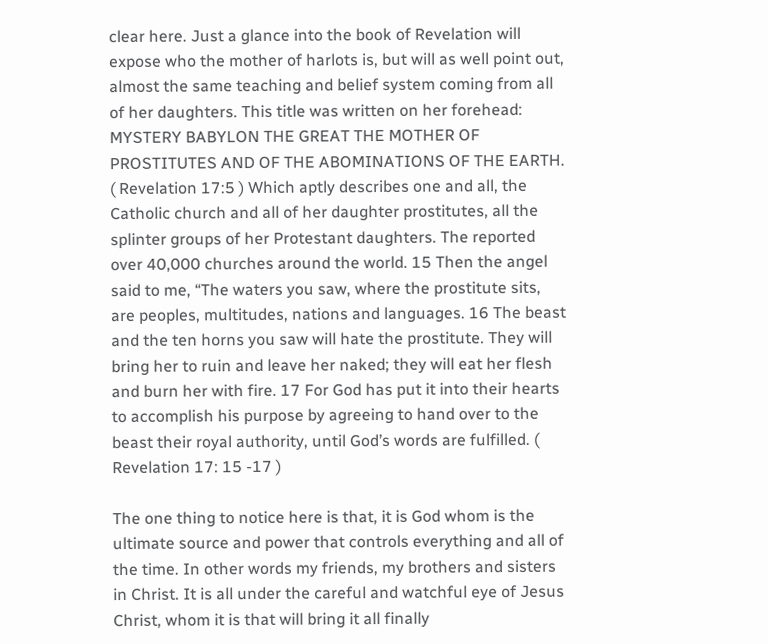clear here. Just a glance into the book of Revelation will expose who the mother of harlots is, but will as well point out, almost the same teaching and belief system coming from all of her daughters. This title was written on her forehead: MYSTERY BABYLON THE GREAT THE MOTHER OF PROSTITUTES AND OF THE ABOMINATIONS OF THE EARTH. ( Revelation 17:5 ) Which aptly describes one and all, the Catholic church and all of her daughter prostitutes, all the splinter groups of her Protestant daughters. The reported over 40,000 churches around the world. 15 Then the angel said to me, “The waters you saw, where the prostitute sits, are peoples, multitudes, nations and languages. 16 The beast and the ten horns you saw will hate the prostitute. They will bring her to ruin and leave her naked; they will eat her flesh and burn her with fire. 17 For God has put it into their hearts to accomplish his purpose by agreeing to hand over to the beast their royal authority, until God’s words are fulfilled. ( Revelation 17: 15 -17 )

The one thing to notice here is that, it is God whom is the ultimate source and power that controls everything and all of the time. In other words my friends, my brothers and sisters in Christ. It is all under the careful and watchful eye of Jesus Christ, whom it is that will bring it all finally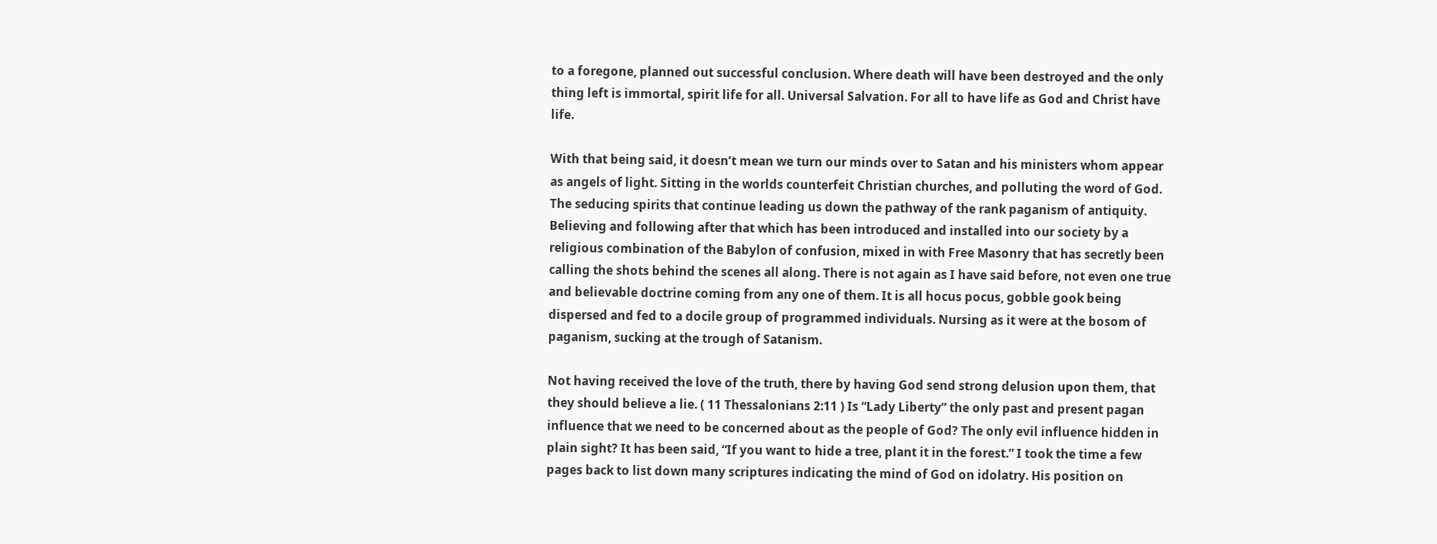to a foregone, planned out successful conclusion. Where death will have been destroyed and the only thing left is immortal, spirit life for all. Universal Salvation. For all to have life as God and Christ have life.

With that being said, it doesn’t mean we turn our minds over to Satan and his ministers whom appear as angels of light. Sitting in the worlds counterfeit Christian churches, and polluting the word of God. The seducing spirits that continue leading us down the pathway of the rank paganism of antiquity. Believing and following after that which has been introduced and installed into our society by a religious combination of the Babylon of confusion, mixed in with Free Masonry that has secretly been calling the shots behind the scenes all along. There is not again as I have said before, not even one true and believable doctrine coming from any one of them. It is all hocus pocus, gobble gook being dispersed and fed to a docile group of programmed individuals. Nursing as it were at the bosom of paganism, sucking at the trough of Satanism.

Not having received the love of the truth, there by having God send strong delusion upon them, that they should believe a lie. ( 11 Thessalonians 2:11 ) Is “Lady Liberty” the only past and present pagan influence that we need to be concerned about as the people of God? The only evil influence hidden in plain sight? It has been said, “If you want to hide a tree, plant it in the forest.” I took the time a few pages back to list down many scriptures indicating the mind of God on idolatry. His position on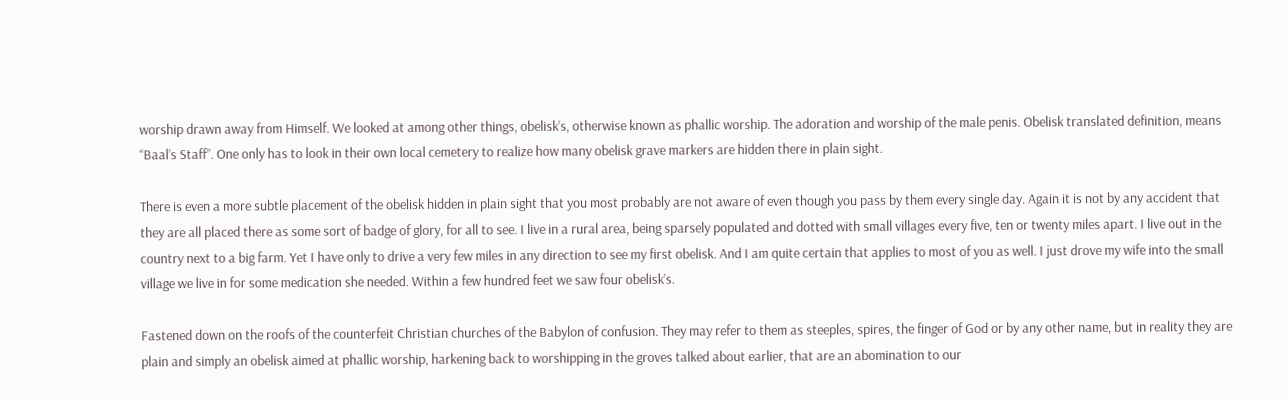worship drawn away from Himself. We looked at among other things, obelisk’s, otherwise known as phallic worship. The adoration and worship of the male penis. Obelisk translated definition, means “Baal’s Staff”. One only has to look in their own local cemetery to realize how many obelisk grave markers are hidden there in plain sight.

There is even a more subtle placement of the obelisk hidden in plain sight that you most probably are not aware of even though you pass by them every single day. Again it is not by any accident that they are all placed there as some sort of badge of glory, for all to see. I live in a rural area, being sparsely populated and dotted with small villages every five, ten or twenty miles apart. I live out in the country next to a big farm. Yet I have only to drive a very few miles in any direction to see my first obelisk. And I am quite certain that applies to most of you as well. I just drove my wife into the small village we live in for some medication she needed. Within a few hundred feet we saw four obelisk’s.

Fastened down on the roofs of the counterfeit Christian churches of the Babylon of confusion. They may refer to them as steeples, spires, the finger of God or by any other name, but in reality they are plain and simply an obelisk aimed at phallic worship, harkening back to worshipping in the groves talked about earlier, that are an abomination to our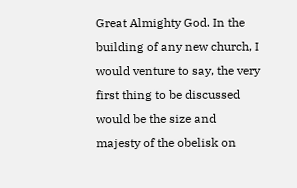Great Almighty God. In the building of any new church, I would venture to say, the very first thing to be discussed would be the size and majesty of the obelisk on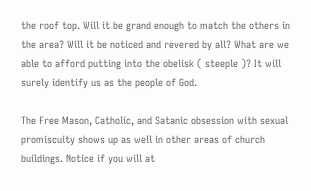the roof top. Will it be grand enough to match the others in the area? Will it be noticed and revered by all? What are we able to afford putting into the obelisk ( steeple )? It will surely identify us as the people of God.

The Free Mason, Catholic, and Satanic obsession with sexual promiscuity shows up as well in other areas of church buildings. Notice if you will at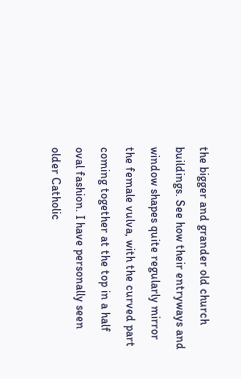the bigger and grander old church buildings. See how their entryways and window shapes quite regularly mirror the female vulva, with the curved part coming together at the top in a half oval fashion. I have personally seen older Catholic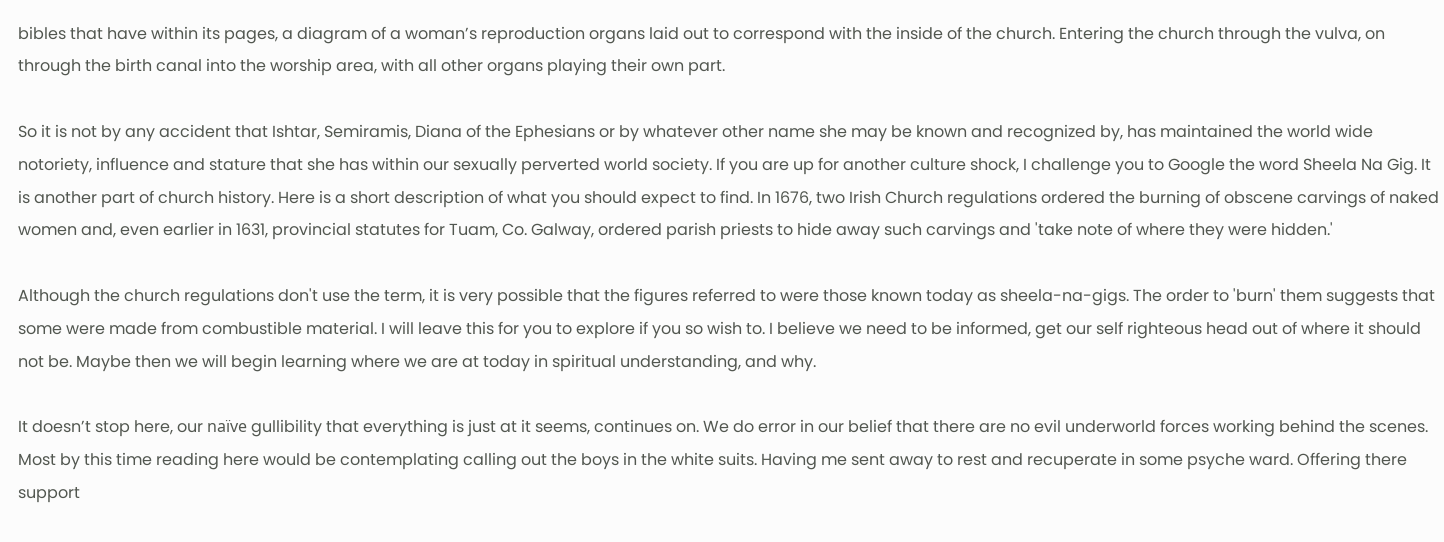bibles that have within its pages, a diagram of a woman’s reproduction organs laid out to correspond with the inside of the church. Entering the church through the vulva, on through the birth canal into the worship area, with all other organs playing their own part.

So it is not by any accident that Ishtar, Semiramis, Diana of the Ephesians or by whatever other name she may be known and recognized by, has maintained the world wide notoriety, influence and stature that she has within our sexually perverted world society. If you are up for another culture shock, I challenge you to Google the word Sheela Na Gig. It is another part of church history. Here is a short description of what you should expect to find. In 1676, two Irish Church regulations ordered the burning of obscene carvings of naked women and, even earlier in 1631, provincial statutes for Tuam, Co. Galway, ordered parish priests to hide away such carvings and 'take note of where they were hidden.'

Although the church regulations don't use the term, it is very possible that the figures referred to were those known today as sheela-na-gigs. The order to 'burn' them suggests that some were made from combustible material. I will leave this for you to explore if you so wish to. I believe we need to be informed, get our self righteous head out of where it should not be. Maybe then we will begin learning where we are at today in spiritual understanding, and why.

It doesn’t stop here, our naïve gullibility that everything is just at it seems, continues on. We do error in our belief that there are no evil underworld forces working behind the scenes. Most by this time reading here would be contemplating calling out the boys in the white suits. Having me sent away to rest and recuperate in some psyche ward. Offering there support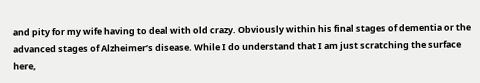and pity for my wife having to deal with old crazy. Obviously within his final stages of dementia or the advanced stages of Alzheimer’s disease. While I do understand that I am just scratching the surface here,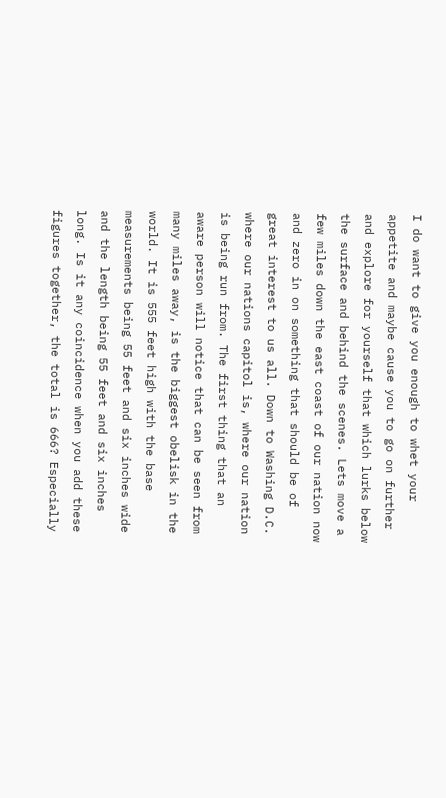I do want to give you enough to whet your appetite and maybe cause you to go on further and explore for yourself that which lurks below the surface and behind the scenes. Lets move a few miles down the east coast of our nation now and zero in on something that should be of great interest to us all. Down to Washing D.C. where our nations capitol is, where our nation is being run from. The first thing that an aware person will notice that can be seen from many miles away, is the biggest obelisk in the world. It is 555 feet high with the base measurements being 55 feet and six inches wide and the length being 55 feet and six inches long. Is it any coincidence when you add these figures together, the total is 666? Especially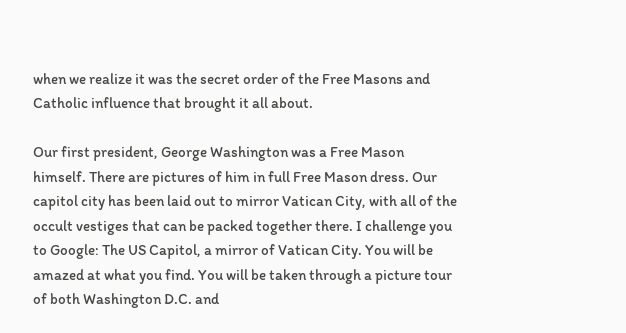when we realize it was the secret order of the Free Masons and Catholic influence that brought it all about.

Our first president, George Washington was a Free Mason himself. There are pictures of him in full Free Mason dress. Our capitol city has been laid out to mirror Vatican City, with all of the occult vestiges that can be packed together there. I challenge you to Google: The US Capitol, a mirror of Vatican City. You will be amazed at what you find. You will be taken through a picture tour of both Washington D.C. and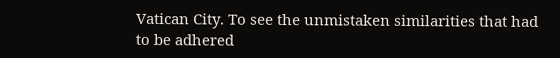Vatican City. To see the unmistaken similarities that had to be adhered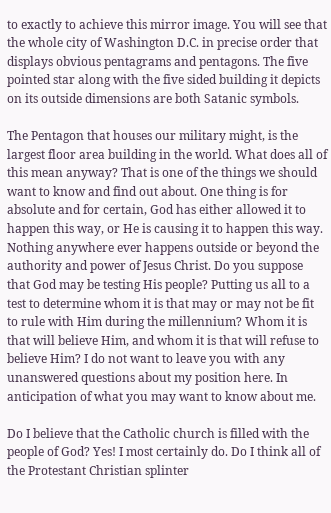to exactly to achieve this mirror image. You will see that the whole city of Washington D.C. in precise order that displays obvious pentagrams and pentagons. The five pointed star along with the five sided building it depicts on its outside dimensions are both Satanic symbols.

The Pentagon that houses our military might, is the largest floor area building in the world. What does all of this mean anyway? That is one of the things we should want to know and find out about. One thing is for absolute and for certain, God has either allowed it to happen this way, or He is causing it to happen this way. Nothing anywhere ever happens outside or beyond the authority and power of Jesus Christ. Do you suppose that God may be testing His people? Putting us all to a test to determine whom it is that may or may not be fit to rule with Him during the millennium? Whom it is that will believe Him, and whom it is that will refuse to believe Him? I do not want to leave you with any unanswered questions about my position here. In anticipation of what you may want to know about me.

Do I believe that the Catholic church is filled with the people of God? Yes! I most certainly do. Do I think all of the Protestant Christian splinter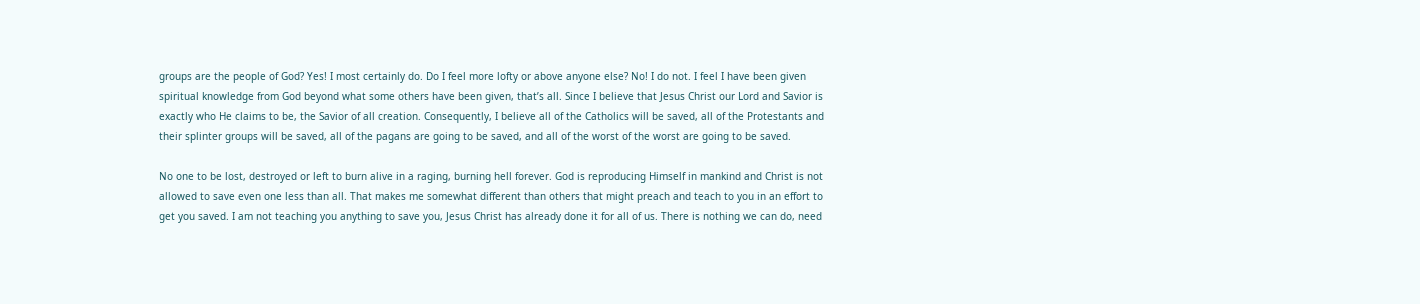groups are the people of God? Yes! I most certainly do. Do I feel more lofty or above anyone else? No! I do not. I feel I have been given spiritual knowledge from God beyond what some others have been given, that’s all. Since I believe that Jesus Christ our Lord and Savior is exactly who He claims to be, the Savior of all creation. Consequently, I believe all of the Catholics will be saved, all of the Protestants and their splinter groups will be saved, all of the pagans are going to be saved, and all of the worst of the worst are going to be saved.

No one to be lost, destroyed or left to burn alive in a raging, burning hell forever. God is reproducing Himself in mankind and Christ is not allowed to save even one less than all. That makes me somewhat different than others that might preach and teach to you in an effort to get you saved. I am not teaching you anything to save you, Jesus Christ has already done it for all of us. There is nothing we can do, need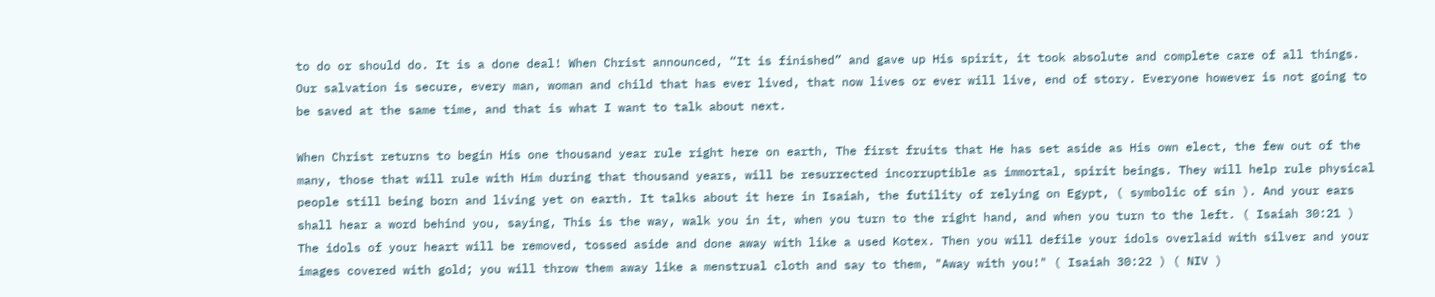to do or should do. It is a done deal! When Christ announced, “It is finished” and gave up His spirit, it took absolute and complete care of all things. Our salvation is secure, every man, woman and child that has ever lived, that now lives or ever will live, end of story. Everyone however is not going to be saved at the same time, and that is what I want to talk about next.

When Christ returns to begin His one thousand year rule right here on earth, The first fruits that He has set aside as His own elect, the few out of the many, those that will rule with Him during that thousand years, will be resurrected incorruptible as immortal, spirit beings. They will help rule physical people still being born and living yet on earth. It talks about it here in Isaiah, the futility of relying on Egypt, ( symbolic of sin ). And your ears shall hear a word behind you, saying, This is the way, walk you in it, when you turn to the right hand, and when you turn to the left. ( Isaiah 30:21 ) The idols of your heart will be removed, tossed aside and done away with like a used Kotex. Then you will defile your idols overlaid with silver and your images covered with gold; you will throw them away like a menstrual cloth and say to them, "Away with you!" ( Isaiah 30:22 ) ( NIV )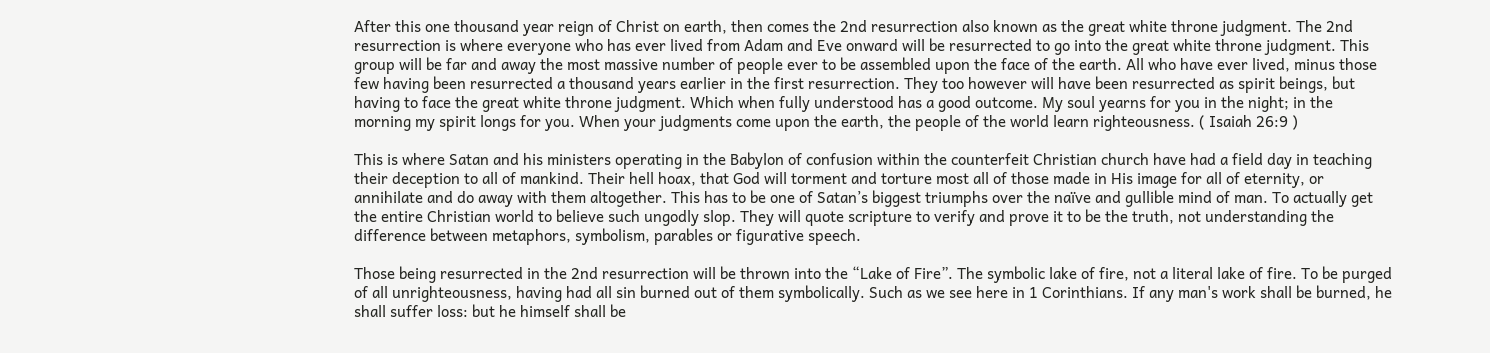After this one thousand year reign of Christ on earth, then comes the 2nd resurrection also known as the great white throne judgment. The 2nd resurrection is where everyone who has ever lived from Adam and Eve onward will be resurrected to go into the great white throne judgment. This group will be far and away the most massive number of people ever to be assembled upon the face of the earth. All who have ever lived, minus those few having been resurrected a thousand years earlier in the first resurrection. They too however will have been resurrected as spirit beings, but having to face the great white throne judgment. Which when fully understood has a good outcome. My soul yearns for you in the night; in the morning my spirit longs for you. When your judgments come upon the earth, the people of the world learn righteousness. ( Isaiah 26:9 )

This is where Satan and his ministers operating in the Babylon of confusion within the counterfeit Christian church have had a field day in teaching their deception to all of mankind. Their hell hoax, that God will torment and torture most all of those made in His image for all of eternity, or annihilate and do away with them altogether. This has to be one of Satan’s biggest triumphs over the naïve and gullible mind of man. To actually get the entire Christian world to believe such ungodly slop. They will quote scripture to verify and prove it to be the truth, not understanding the difference between metaphors, symbolism, parables or figurative speech.

Those being resurrected in the 2nd resurrection will be thrown into the “Lake of Fire”. The symbolic lake of fire, not a literal lake of fire. To be purged of all unrighteousness, having had all sin burned out of them symbolically. Such as we see here in 1 Corinthians. If any man's work shall be burned, he shall suffer loss: but he himself shall be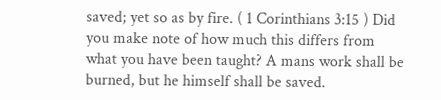saved; yet so as by fire. ( 1 Corinthians 3:15 ) Did you make note of how much this differs from what you have been taught? A mans work shall be burned, but he himself shall be saved.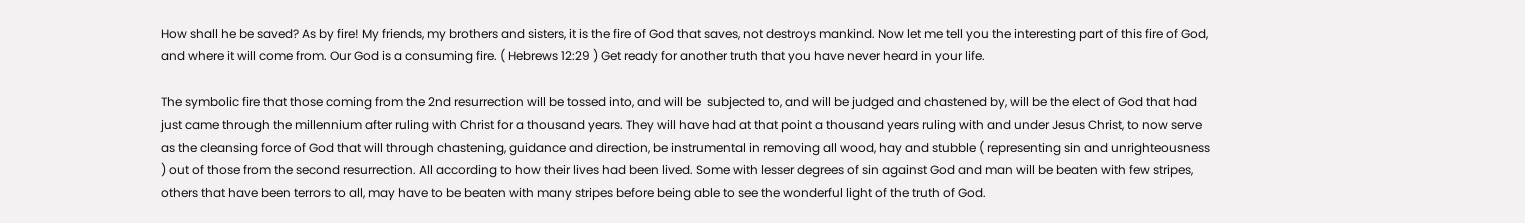How shall he be saved? As by fire! My friends, my brothers and sisters, it is the fire of God that saves, not destroys mankind. Now let me tell you the interesting part of this fire of God, and where it will come from. Our God is a consuming fire. ( Hebrews 12:29 ) Get ready for another truth that you have never heard in your life.

The symbolic fire that those coming from the 2nd resurrection will be tossed into, and will be  subjected to, and will be judged and chastened by, will be the elect of God that had just came through the millennium after ruling with Christ for a thousand years. They will have had at that point a thousand years ruling with and under Jesus Christ, to now serve as the cleansing force of God that will through chastening, guidance and direction, be instrumental in removing all wood, hay and stubble ( representing sin and unrighteousness ) out of those from the second resurrection. All according to how their lives had been lived. Some with lesser degrees of sin against God and man will be beaten with few stripes, others that have been terrors to all, may have to be beaten with many stripes before being able to see the wonderful light of the truth of God.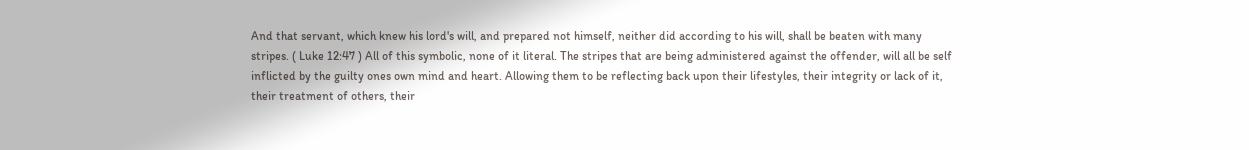And that servant, which knew his lord's will, and prepared not himself, neither did according to his will, shall be beaten with many stripes. ( Luke 12:47 ) All of this symbolic, none of it literal. The stripes that are being administered against the offender, will all be self inflicted by the guilty ones own mind and heart. Allowing them to be reflecting back upon their lifestyles, their integrity or lack of it, their treatment of others, their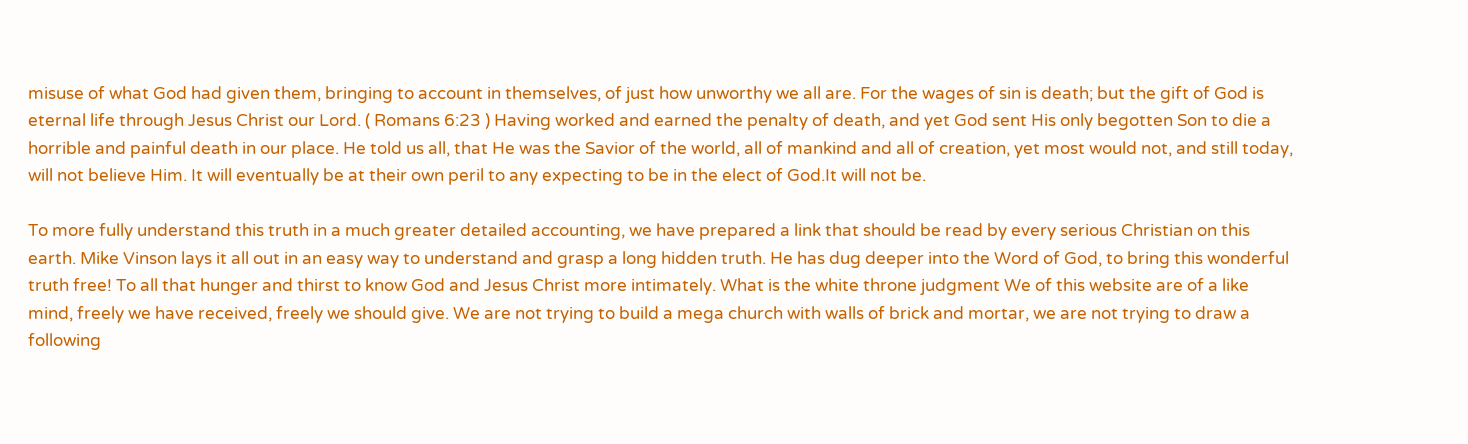misuse of what God had given them, bringing to account in themselves, of just how unworthy we all are. For the wages of sin is death; but the gift of God is eternal life through Jesus Christ our Lord. ( Romans 6:23 ) Having worked and earned the penalty of death, and yet God sent His only begotten Son to die a horrible and painful death in our place. He told us all, that He was the Savior of the world, all of mankind and all of creation, yet most would not, and still today, will not believe Him. It will eventually be at their own peril to any expecting to be in the elect of God.It will not be.

To more fully understand this truth in a much greater detailed accounting, we have prepared a link that should be read by every serious Christian on this earth. Mike Vinson lays it all out in an easy way to understand and grasp a long hidden truth. He has dug deeper into the Word of God, to bring this wonderful truth free! To all that hunger and thirst to know God and Jesus Christ more intimately. What is the white throne judgment We of this website are of a like mind, freely we have received, freely we should give. We are not trying to build a mega church with walls of brick and mortar, we are not trying to draw a following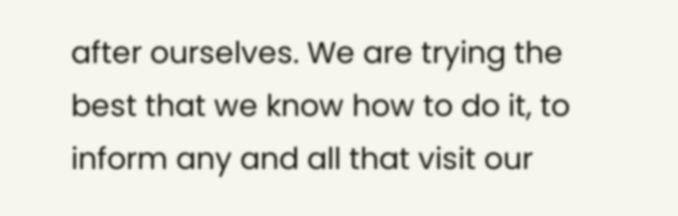after ourselves. We are trying the best that we know how to do it, to inform any and all that visit our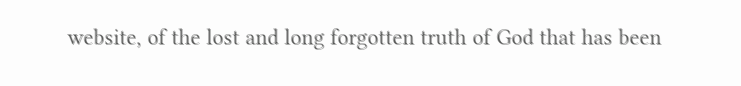website, of the lost and long forgotten truth of God that has been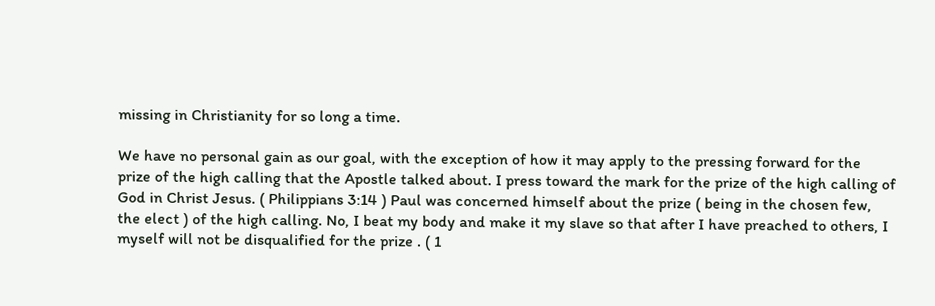missing in Christianity for so long a time.

We have no personal gain as our goal, with the exception of how it may apply to the pressing forward for the prize of the high calling that the Apostle talked about. I press toward the mark for the prize of the high calling of God in Christ Jesus. ( Philippians 3:14 ) Paul was concerned himself about the prize ( being in the chosen few, the elect ) of the high calling. No, I beat my body and make it my slave so that after I have preached to others, I myself will not be disqualified for the prize . ( 1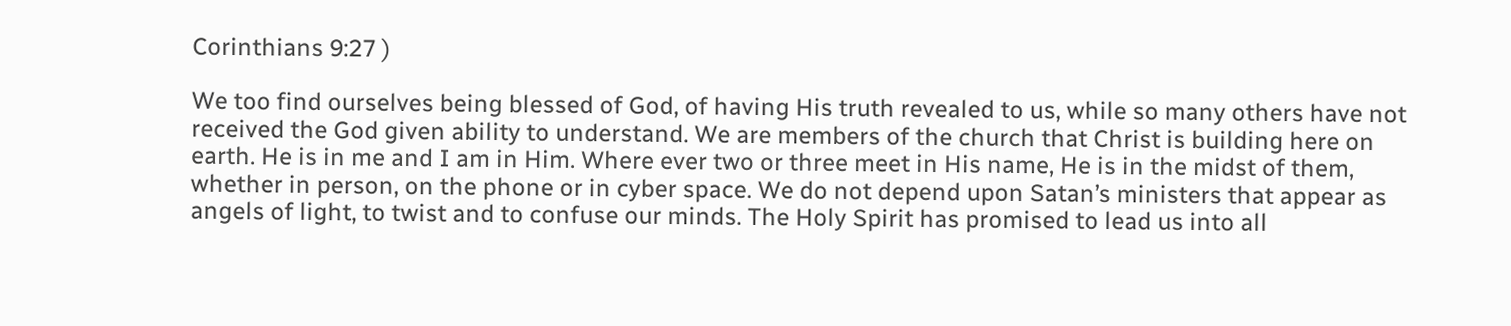Corinthians 9:27 )

We too find ourselves being blessed of God, of having His truth revealed to us, while so many others have not received the God given ability to understand. We are members of the church that Christ is building here on earth. He is in me and I am in Him. Where ever two or three meet in His name, He is in the midst of them, whether in person, on the phone or in cyber space. We do not depend upon Satan’s ministers that appear as angels of light, to twist and to confuse our minds. The Holy Spirit has promised to lead us into all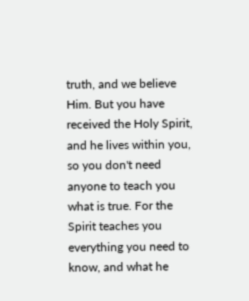truth, and we believe Him. But you have received the Holy Spirit, and he lives within you, so you don't need anyone to teach you what is true. For the Spirit teaches you everything you need to know, and what he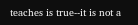teaches is true--it is not a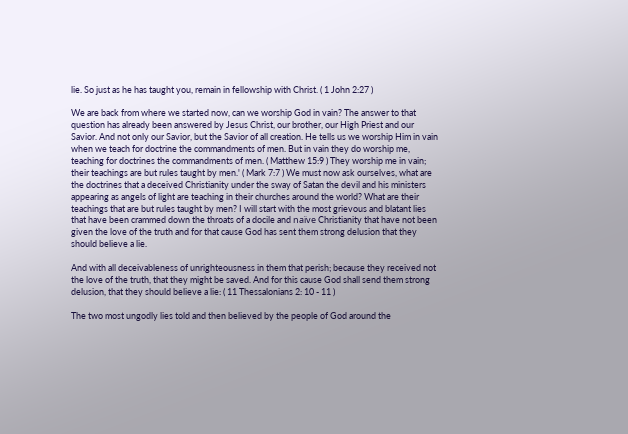lie. So just as he has taught you, remain in fellowship with Christ. ( 1 John 2:27 )

We are back from where we started now, can we worship God in vain? The answer to that question has already been answered by Jesus Christ, our brother, our High Priest and our Savior. And not only our Savior, but the Savior of all creation. He tells us we worship Him in vain when we teach for doctrine the commandments of men. But in vain they do worship me, teaching for doctrines the commandments of men. ( Matthew 15:9 ) They worship me in vain; their teachings are but rules taught by men.' ( Mark 7:7 ) We must now ask ourselves, what are the doctrines that a deceived Christianity under the sway of Satan the devil and his ministers appearing as angels of light are teaching in their churches around the world? What are their teachings that are but rules taught by men? I will start with the most grievous and blatant lies that have been crammed down the throats of a docile and naïve Christianity that have not been given the love of the truth and for that cause God has sent them strong delusion that they should believe a lie.

And with all deceivableness of unrighteousness in them that perish; because they received not the love of the truth, that they might be saved. And for this cause God shall send them strong delusion, that they should believe a lie: ( 11 Thessalonians 2: 10 - 11 )

The two most ungodly lies told and then believed by the people of God around the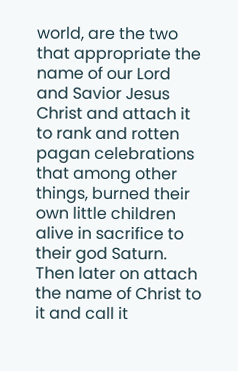world, are the two that appropriate the name of our Lord and Savior Jesus Christ and attach it to rank and rotten pagan celebrations that among other things, burned their own little children alive in sacrifice to their god Saturn. Then later on attach the name of Christ to it and call it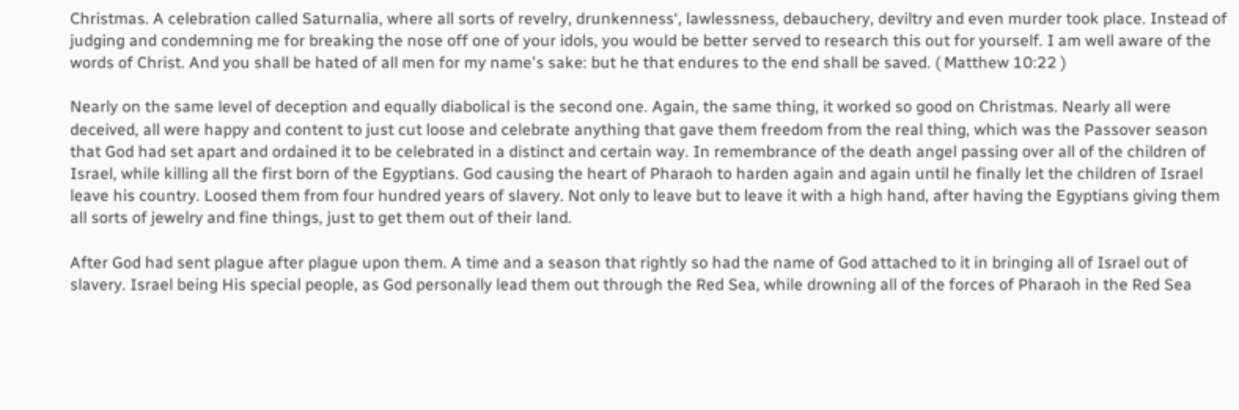Christmas. A celebration called Saturnalia, where all sorts of revelry, drunkenness‘, lawlessness, debauchery, deviltry and even murder took place. Instead of judging and condemning me for breaking the nose off one of your idols, you would be better served to research this out for yourself. I am well aware of the words of Christ. And you shall be hated of all men for my name's sake: but he that endures to the end shall be saved. ( Matthew 10:22 )

Nearly on the same level of deception and equally diabolical is the second one. Again, the same thing, it worked so good on Christmas. Nearly all were deceived, all were happy and content to just cut loose and celebrate anything that gave them freedom from the real thing, which was the Passover season that God had set apart and ordained it to be celebrated in a distinct and certain way. In remembrance of the death angel passing over all of the children of Israel, while killing all the first born of the Egyptians. God causing the heart of Pharaoh to harden again and again until he finally let the children of Israel leave his country. Loosed them from four hundred years of slavery. Not only to leave but to leave it with a high hand, after having the Egyptians giving them all sorts of jewelry and fine things, just to get them out of their land.

After God had sent plague after plague upon them. A time and a season that rightly so had the name of God attached to it in bringing all of Israel out of slavery. Israel being His special people, as God personally lead them out through the Red Sea, while drowning all of the forces of Pharaoh in the Red Sea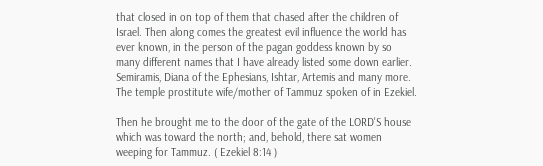that closed in on top of them that chased after the children of Israel. Then along comes the greatest evil influence the world has ever known, in the person of the pagan goddess known by so many different names that I have already listed some down earlier. Semiramis, Diana of the Ephesians, Ishtar, Artemis and many more. The temple prostitute wife/mother of Tammuz spoken of in Ezekiel.

Then he brought me to the door of the gate of the LORD'S house which was toward the north; and, behold, there sat women weeping for Tammuz. ( Ezekiel 8:14 )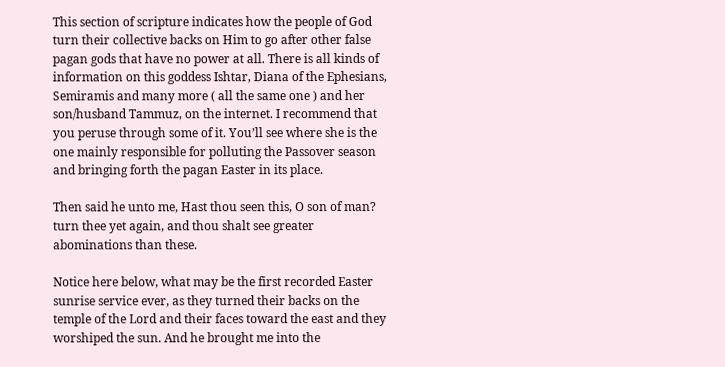This section of scripture indicates how the people of God turn their collective backs on Him to go after other false pagan gods that have no power at all. There is all kinds of information on this goddess Ishtar, Diana of the Ephesians, Semiramis and many more ( all the same one ) and her son/husband Tammuz, on the internet. I recommend that you peruse through some of it. You’ll see where she is the one mainly responsible for polluting the Passover season and bringing forth the pagan Easter in its place.

Then said he unto me, Hast thou seen this, O son of man? turn thee yet again, and thou shalt see greater abominations than these.

Notice here below, what may be the first recorded Easter sunrise service ever, as they turned their backs on the temple of the Lord and their faces toward the east and they worshiped the sun. And he brought me into the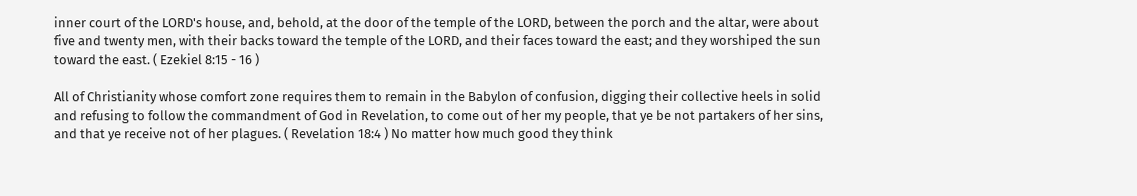inner court of the LORD's house, and, behold, at the door of the temple of the LORD, between the porch and the altar, were about five and twenty men, with their backs toward the temple of the LORD, and their faces toward the east; and they worshiped the sun toward the east. ( Ezekiel 8:15 - 16 )

All of Christianity whose comfort zone requires them to remain in the Babylon of confusion, digging their collective heels in solid and refusing to follow the commandment of God in Revelation, to come out of her my people, that ye be not partakers of her sins, and that ye receive not of her plagues. ( Revelation 18:4 ) No matter how much good they think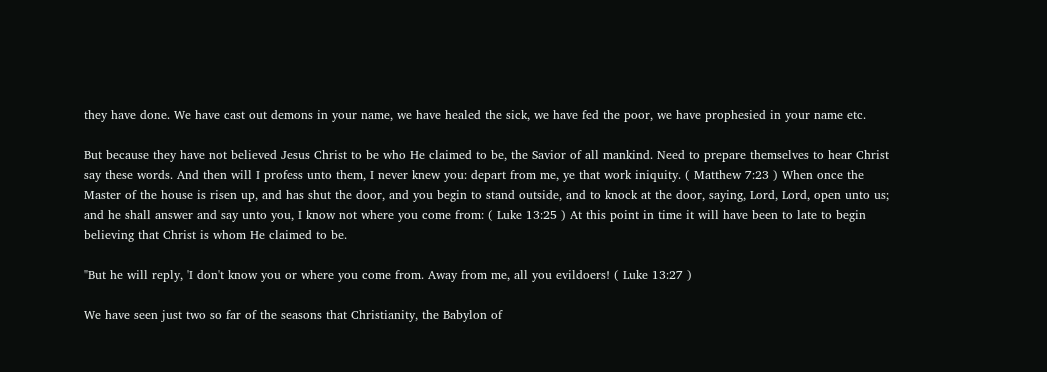they have done. We have cast out demons in your name, we have healed the sick, we have fed the poor, we have prophesied in your name etc.

But because they have not believed Jesus Christ to be who He claimed to be, the Savior of all mankind. Need to prepare themselves to hear Christ say these words. And then will I profess unto them, I never knew you: depart from me, ye that work iniquity. ( Matthew 7:23 ) When once the Master of the house is risen up, and has shut the door, and you begin to stand outside, and to knock at the door, saying, Lord, Lord, open unto us; and he shall answer and say unto you, I know not where you come from: ( Luke 13:25 ) At this point in time it will have been to late to begin believing that Christ is whom He claimed to be.

"But he will reply, 'I don't know you or where you come from. Away from me, all you evildoers! ( Luke 13:27 )

We have seen just two so far of the seasons that Christianity, the Babylon of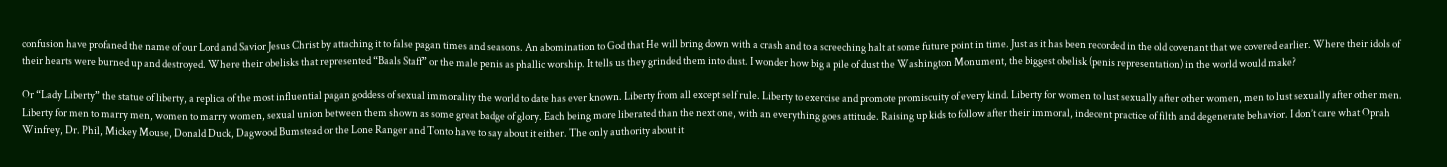confusion have profaned the name of our Lord and Savior Jesus Christ by attaching it to false pagan times and seasons. An abomination to God that He will bring down with a crash and to a screeching halt at some future point in time. Just as it has been recorded in the old covenant that we covered earlier. Where their idols of their hearts were burned up and destroyed. Where their obelisks that represented “Baals Staff” or the male penis as phallic worship. It tells us they grinded them into dust. I wonder how big a pile of dust the Washington Monument, the biggest obelisk (penis representation) in the world would make?

Or “Lady Liberty” the statue of liberty, a replica of the most influential pagan goddess of sexual immorality the world to date has ever known. Liberty from all except self rule. Liberty to exercise and promote promiscuity of every kind. Liberty for women to lust sexually after other women, men to lust sexually after other men. Liberty for men to marry men, women to marry women, sexual union between them shown as some great badge of glory. Each being more liberated than the next one, with an everything goes attitude. Raising up kids to follow after their immoral, indecent practice of filth and degenerate behavior. I don’t care what Oprah Winfrey, Dr. Phil, Mickey Mouse, Donald Duck, Dagwood Bumstead or the Lone Ranger and Tonto have to say about it either. The only authority about it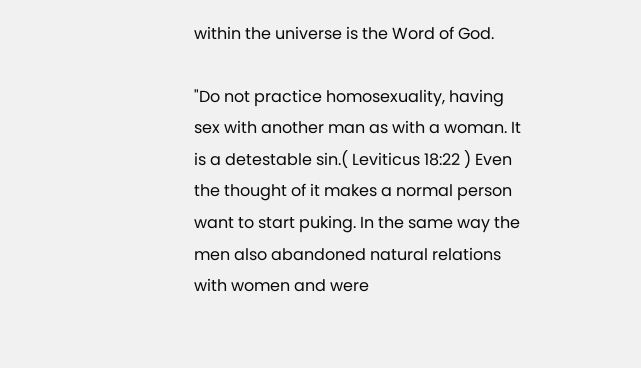within the universe is the Word of God.

"Do not practice homosexuality, having sex with another man as with a woman. It is a detestable sin.( Leviticus 18:22 ) Even the thought of it makes a normal person want to start puking. In the same way the men also abandoned natural relations with women and were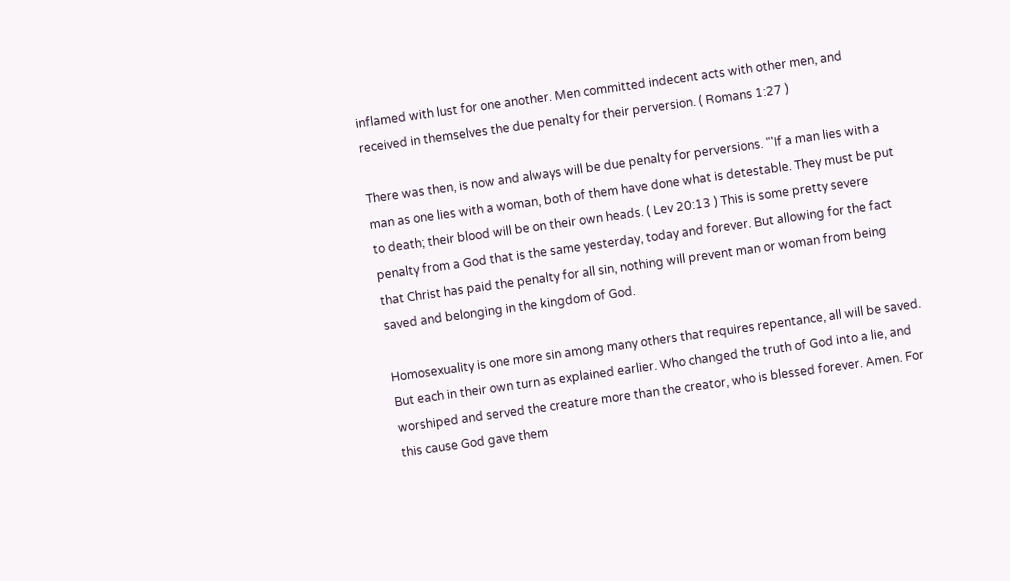inflamed with lust for one another. Men committed indecent acts with other men, and received in themselves the due penalty for their perversion. ( Romans 1:27 )

There was then, is now and always will be due penalty for perversions. "'If a man lies with a man as one lies with a woman, both of them have done what is detestable. They must be put to death; their blood will be on their own heads. ( Lev 20:13 ) This is some pretty severe penalty from a God that is the same yesterday, today and forever. But allowing for the fact that Christ has paid the penalty for all sin, nothing will prevent man or woman from being saved and belonging in the kingdom of God.

Homosexuality is one more sin among many others that requires repentance, all will be saved. But each in their own turn as explained earlier. Who changed the truth of God into a lie, and worshiped and served the creature more than the creator, who is blessed forever. Amen. For this cause God gave them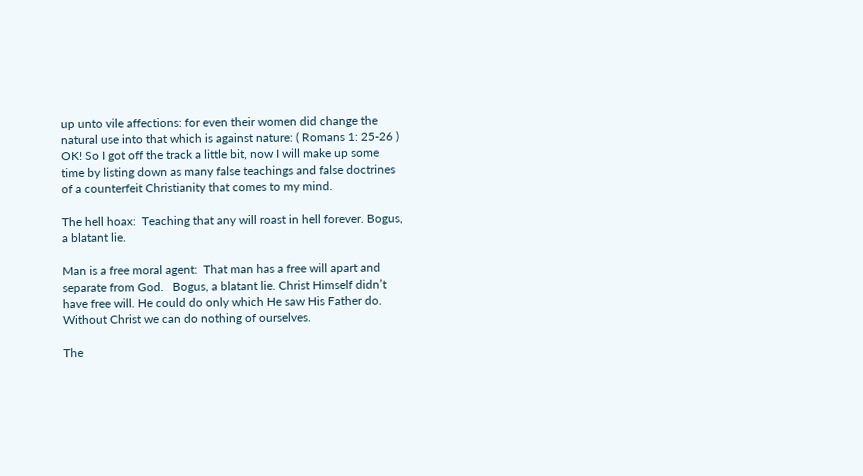up unto vile affections: for even their women did change the natural use into that which is against nature: ( Romans 1: 25-26 ) OK! So I got off the track a little bit, now I will make up some time by listing down as many false teachings and false doctrines of a counterfeit Christianity that comes to my mind.

The hell hoax:  Teaching that any will roast in hell forever. Bogus, a blatant lie.

Man is a free moral agent:  That man has a free will apart and separate from God.   Bogus, a blatant lie. Christ Himself didn’t have free will. He could do only which He saw His Father do. Without Christ we can do nothing of ourselves.

The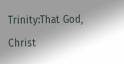Trinity:That God, Christ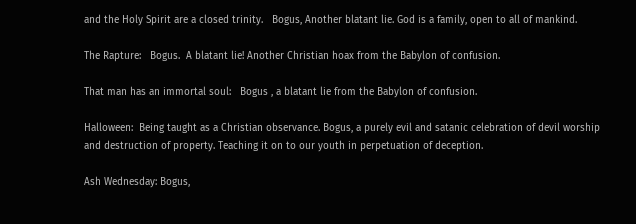and the Holy Spirit are a closed trinity.   Bogus, Another blatant lie. God is a family, open to all of mankind.

The Rapture:   Bogus.  A blatant lie! Another Christian hoax from the Babylon of confusion.

That man has an immortal soul:   Bogus , a blatant lie from the Babylon of confusion.

Halloween:  Being taught as a Christian observance. Bogus, a purely evil and satanic celebration of devil worship and destruction of property. Teaching it on to our youth in perpetuation of deception.

Ash Wednesday: Bogus,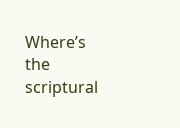Where’s the scriptural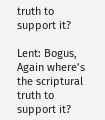truth to support it?

Lent: Bogus,   Again where’s the scriptural truth to support it?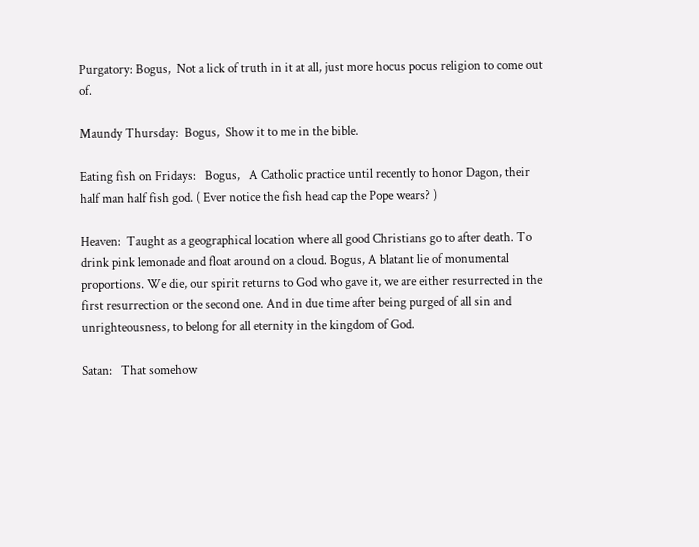Purgatory: Bogus,  Not a lick of truth in it at all, just more hocus pocus religion to come out of.

Maundy Thursday:  Bogus,  Show it to me in the bible.

Eating fish on Fridays:   Bogus,   A Catholic practice until recently to honor Dagon, their half man half fish god. ( Ever notice the fish head cap the Pope wears? )

Heaven:  Taught as a geographical location where all good Christians go to after death. To drink pink lemonade and float around on a cloud. Bogus, A blatant lie of monumental proportions. We die, our spirit returns to God who gave it, we are either resurrected in the first resurrection or the second one. And in due time after being purged of all sin and unrighteousness, to belong for all eternity in the kingdom of God.

Satan:   That somehow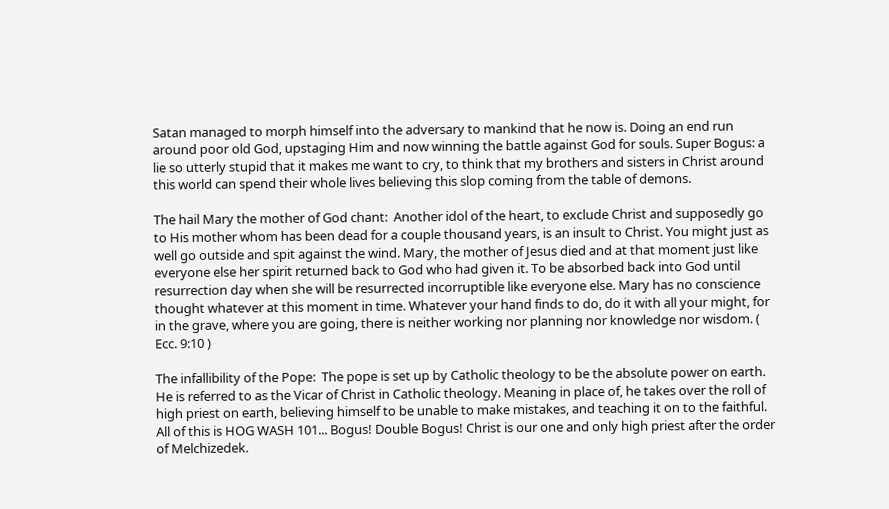Satan managed to morph himself into the adversary to mankind that he now is. Doing an end run around poor old God, upstaging Him and now winning the battle against God for souls. Super Bogus: a lie so utterly stupid that it makes me want to cry, to think that my brothers and sisters in Christ around this world can spend their whole lives believing this slop coming from the table of demons.

The hail Mary the mother of God chant:  Another idol of the heart, to exclude Christ and supposedly go to His mother whom has been dead for a couple thousand years, is an insult to Christ. You might just as well go outside and spit against the wind. Mary, the mother of Jesus died and at that moment just like everyone else her spirit returned back to God who had given it. To be absorbed back into God until resurrection day when she will be resurrected incorruptible like everyone else. Mary has no conscience thought whatever at this moment in time. Whatever your hand finds to do, do it with all your might, for in the grave, where you are going, there is neither working nor planning nor knowledge nor wisdom. ( Ecc. 9:10 )

The infallibility of the Pope:  The pope is set up by Catholic theology to be the absolute power on earth. He is referred to as the Vicar of Christ in Catholic theology. Meaning in place of, he takes over the roll of high priest on earth, believing himself to be unable to make mistakes, and teaching it on to the faithful. All of this is HOG WASH 101... Bogus! Double Bogus! Christ is our one and only high priest after the order of Melchizedek.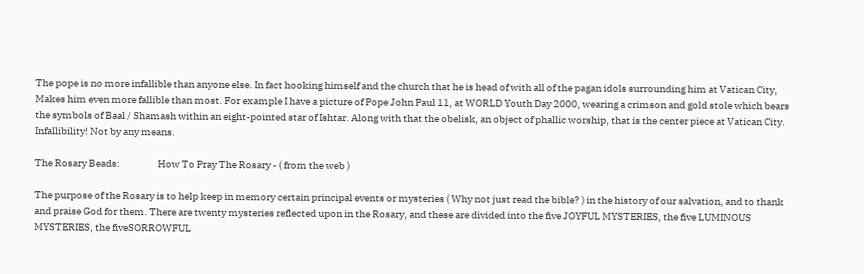The pope is no more infallible than anyone else. In fact hooking himself and the church that he is head of with all of the pagan idols surrounding him at Vatican City, Makes him even more fallible than most. For example I have a picture of Pope John Paul 11, at WORLD Youth Day 2000, wearing a crimson and gold stole which bears the symbols of Baal / Shamash within an eight-pointed star of Ishtar. Along with that the obelisk, an object of phallic worship, that is the center piece at Vatican City. Infallibility! Not by any means.

The Rosary Beads:                   How To Pray The Rosary - ( from the web )

The purpose of the Rosary is to help keep in memory certain principal events or mysteries ( Why not just read the bible? ) in the history of our salvation, and to thank and praise God for them. There are twenty mysteries reflected upon in the Rosary, and these are divided into the five JOYFUL MYSTERIES, the five LUMINOUS MYSTERIES, the fiveSORROWFUL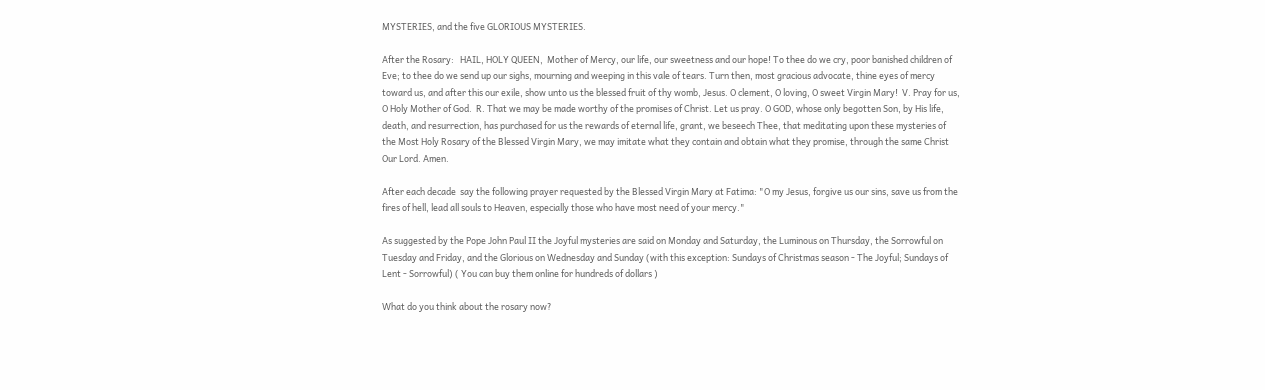MYSTERIES, and the five GLORIOUS MYSTERIES.

After the Rosary:   HAIL, HOLY QUEEN,  Mother of Mercy, our life, our sweetness and our hope! To thee do we cry, poor banished children of Eve; to thee do we send up our sighs, mourning and weeping in this vale of tears. Turn then, most gracious advocate, thine eyes of mercy toward us, and after this our exile, show unto us the blessed fruit of thy womb, Jesus. O clement, O loving, O sweet Virgin Mary!  V. Pray for us, O Holy Mother of God.  R. That we may be made worthy of the promises of Christ. Let us pray. O GOD, whose only begotten Son, by His life, death, and resurrection, has purchased for us the rewards of eternal life, grant, we beseech Thee, that meditating upon these mysteries of the Most Holy Rosary of the Blessed Virgin Mary, we may imitate what they contain and obtain what they promise, through the same Christ Our Lord. Amen.

After each decade  say the following prayer requested by the Blessed Virgin Mary at Fatima: "O my Jesus, forgive us our sins, save us from the fires of hell, lead all souls to Heaven, especially those who have most need of your mercy."

As suggested by the Pope John Paul II the Joyful mysteries are said on Monday and Saturday, the Luminous on Thursday, the Sorrowful on Tuesday and Friday, and the Glorious on Wednesday and Sunday (with this exception: Sundays of Christmas season - The Joyful; Sundays of Lent - Sorrowful) ( You can buy them online for hundreds of dollars )

What do you think about the rosary now?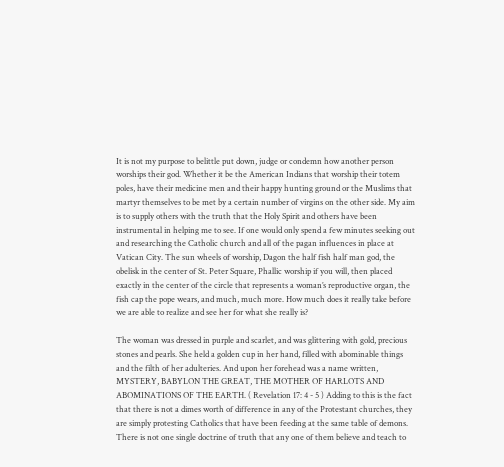It is not my purpose to belittle put down, judge or condemn how another person worships their god. Whether it be the American Indians that worship their totem poles, have their medicine men and their happy hunting ground or the Muslims that martyr themselves to be met by a certain number of virgins on the other side. My aim is to supply others with the truth that the Holy Spirit and others have been instrumental in helping me to see. If one would only spend a few minutes seeking out and researching the Catholic church and all of the pagan influences in place at Vatican City. The sun wheels of worship, Dagon the half fish half man god, the obelisk in the center of St. Peter Square, Phallic worship if you will, then placed exactly in the center of the circle that represents a woman’s reproductive organ, the fish cap the pope wears, and much, much more. How much does it really take before we are able to realize and see her for what she really is?

The woman was dressed in purple and scarlet, and was glittering with gold, precious stones and pearls. She held a golden cup in her hand, filled with abominable things and the filth of her adulteries. And upon her forehead was a name written, MYSTERY, BABYLON THE GREAT, THE MOTHER OF HARLOTS AND ABOMINATIONS OF THE EARTH. ( Revelation 17: 4 - 5 ) Adding to this is the fact that there is not a dimes worth of difference in any of the Protestant churches, they are simply protesting Catholics that have been feeding at the same table of demons. There is not one single doctrine of truth that any one of them believe and teach to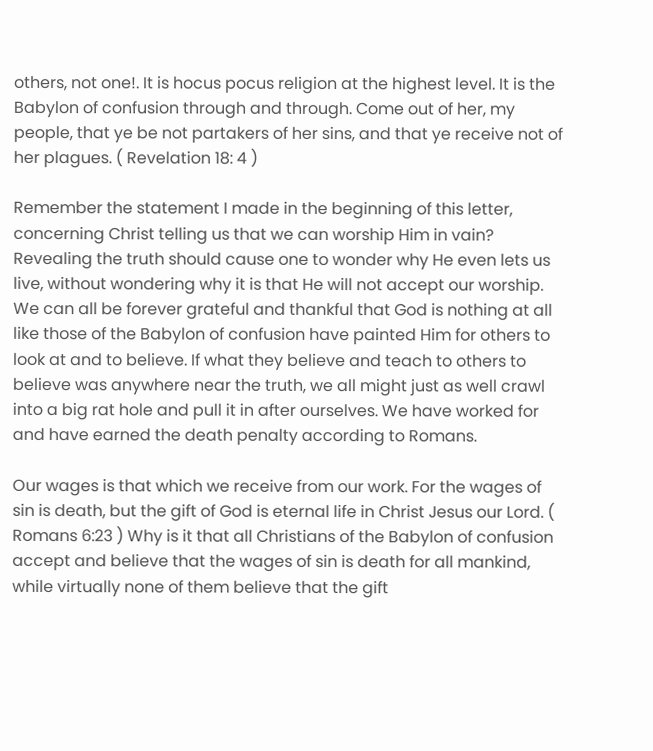others, not one!. It is hocus pocus religion at the highest level. It is the Babylon of confusion through and through. Come out of her, my people, that ye be not partakers of her sins, and that ye receive not of her plagues. ( Revelation 18: 4 )

Remember the statement I made in the beginning of this letter, concerning Christ telling us that we can worship Him in vain? Revealing the truth should cause one to wonder why He even lets us live, without wondering why it is that He will not accept our worship. We can all be forever grateful and thankful that God is nothing at all like those of the Babylon of confusion have painted Him for others to look at and to believe. If what they believe and teach to others to believe was anywhere near the truth, we all might just as well crawl into a big rat hole and pull it in after ourselves. We have worked for and have earned the death penalty according to Romans.

Our wages is that which we receive from our work. For the wages of sin is death, but the gift of God is eternal life in Christ Jesus our Lord. ( Romans 6:23 ) Why is it that all Christians of the Babylon of confusion accept and believe that the wages of sin is death for all mankind, while virtually none of them believe that the gift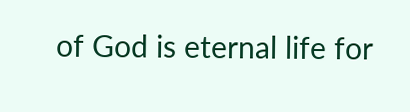of God is eternal life for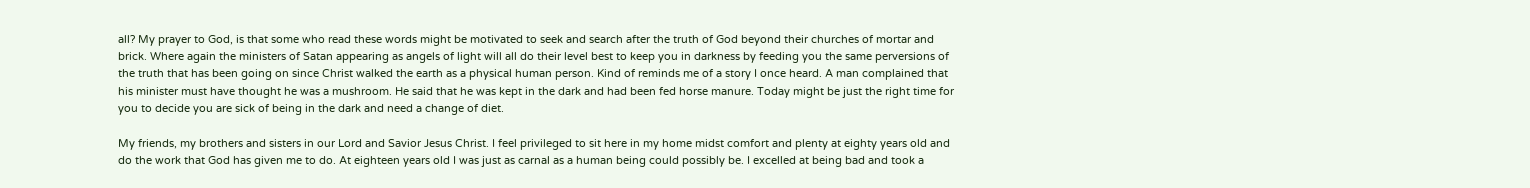all? My prayer to God, is that some who read these words might be motivated to seek and search after the truth of God beyond their churches of mortar and brick. Where again the ministers of Satan appearing as angels of light will all do their level best to keep you in darkness by feeding you the same perversions of the truth that has been going on since Christ walked the earth as a physical human person. Kind of reminds me of a story I once heard. A man complained that his minister must have thought he was a mushroom. He said that he was kept in the dark and had been fed horse manure. Today might be just the right time for you to decide you are sick of being in the dark and need a change of diet.

My friends, my brothers and sisters in our Lord and Savior Jesus Christ. I feel privileged to sit here in my home midst comfort and plenty at eighty years old and do the work that God has given me to do. At eighteen years old I was just as carnal as a human being could possibly be. I excelled at being bad and took a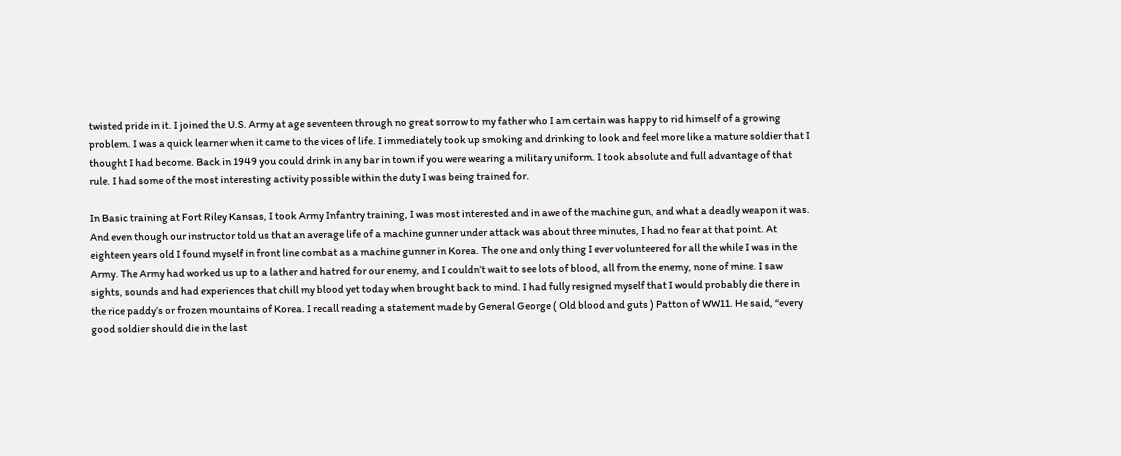twisted pride in it. I joined the U.S. Army at age seventeen through no great sorrow to my father who I am certain was happy to rid himself of a growing problem. I was a quick learner when it came to the vices of life. I immediately took up smoking and drinking to look and feel more like a mature soldier that I thought I had become. Back in 1949 you could drink in any bar in town if you were wearing a military uniform. I took absolute and full advantage of that rule. I had some of the most interesting activity possible within the duty I was being trained for.

In Basic training at Fort Riley Kansas, I took Army Infantry training, I was most interested and in awe of the machine gun, and what a deadly weapon it was. And even though our instructor told us that an average life of a machine gunner under attack was about three minutes, I had no fear at that point. At eighteen years old I found myself in front line combat as a machine gunner in Korea. The one and only thing I ever volunteered for all the while I was in the Army. The Army had worked us up to a lather and hatred for our enemy, and I couldn’t wait to see lots of blood, all from the enemy, none of mine. I saw sights, sounds and had experiences that chill my blood yet today when brought back to mind. I had fully resigned myself that I would probably die there in the rice paddy’s or frozen mountains of Korea. I recall reading a statement made by General George ( Old blood and guts ) Patton of WW11. He said, “every good soldier should die in the last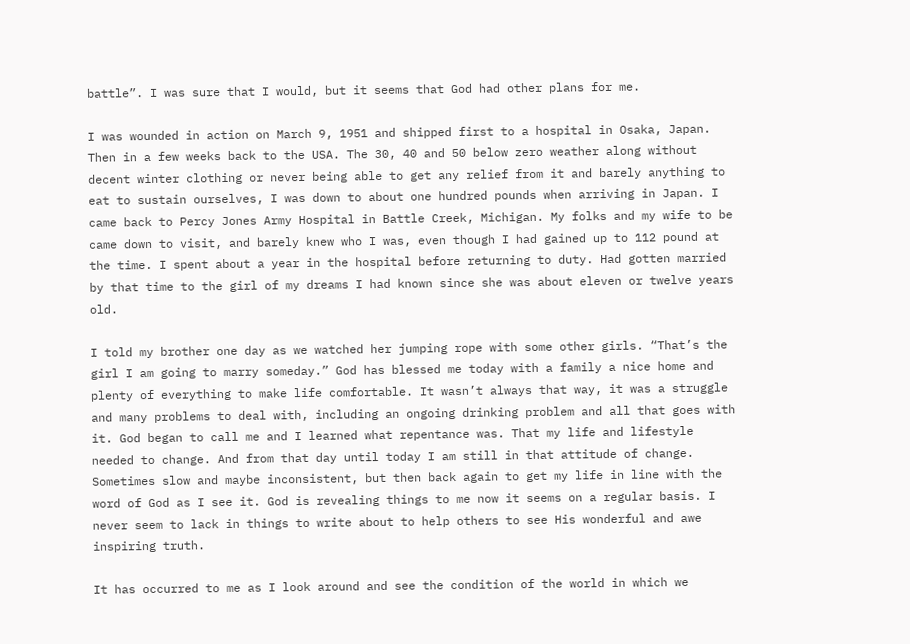battle”. I was sure that I would, but it seems that God had other plans for me.

I was wounded in action on March 9, 1951 and shipped first to a hospital in Osaka, Japan. Then in a few weeks back to the USA. The 30, 40 and 50 below zero weather along without decent winter clothing or never being able to get any relief from it and barely anything to eat to sustain ourselves, I was down to about one hundred pounds when arriving in Japan. I came back to Percy Jones Army Hospital in Battle Creek, Michigan. My folks and my wife to be came down to visit, and barely knew who I was, even though I had gained up to 112 pound at the time. I spent about a year in the hospital before returning to duty. Had gotten married by that time to the girl of my dreams I had known since she was about eleven or twelve years old.

I told my brother one day as we watched her jumping rope with some other girls. “That’s the girl I am going to marry someday.” God has blessed me today with a family a nice home and plenty of everything to make life comfortable. It wasn’t always that way, it was a struggle and many problems to deal with, including an ongoing drinking problem and all that goes with it. God began to call me and I learned what repentance was. That my life and lifestyle needed to change. And from that day until today I am still in that attitude of change. Sometimes slow and maybe inconsistent, but then back again to get my life in line with the word of God as I see it. God is revealing things to me now it seems on a regular basis. I never seem to lack in things to write about to help others to see His wonderful and awe inspiring truth.

It has occurred to me as I look around and see the condition of the world in which we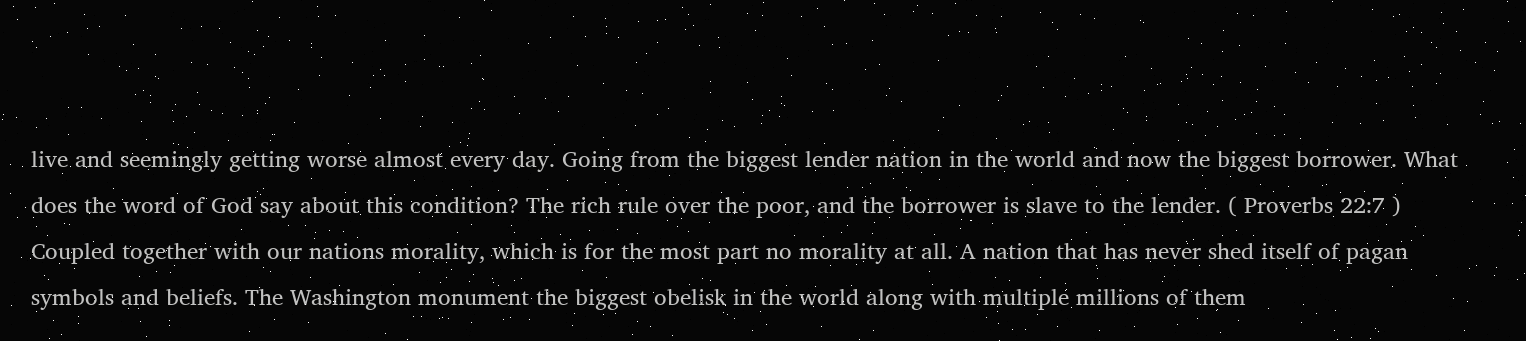live and seemingly getting worse almost every day. Going from the biggest lender nation in the world and now the biggest borrower. What does the word of God say about this condition? The rich rule over the poor, and the borrower is slave to the lender. ( Proverbs 22:7 ) Coupled together with our nations morality, which is for the most part no morality at all. A nation that has never shed itself of pagan symbols and beliefs. The Washington monument the biggest obelisk in the world along with multiple millions of them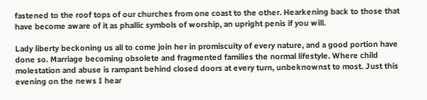fastened to the roof tops of our churches from one coast to the other. Hearkening back to those that have become aware of it as phallic symbols of worship, an upright penis if you will.

Lady liberty beckoning us all to come join her in promiscuity of every nature, and a good portion have done so. Marriage becoming obsolete and fragmented families the normal lifestyle. Where child molestation and abuse is rampant behind closed doors at every turn, unbeknownst to most. Just this evening on the news I hear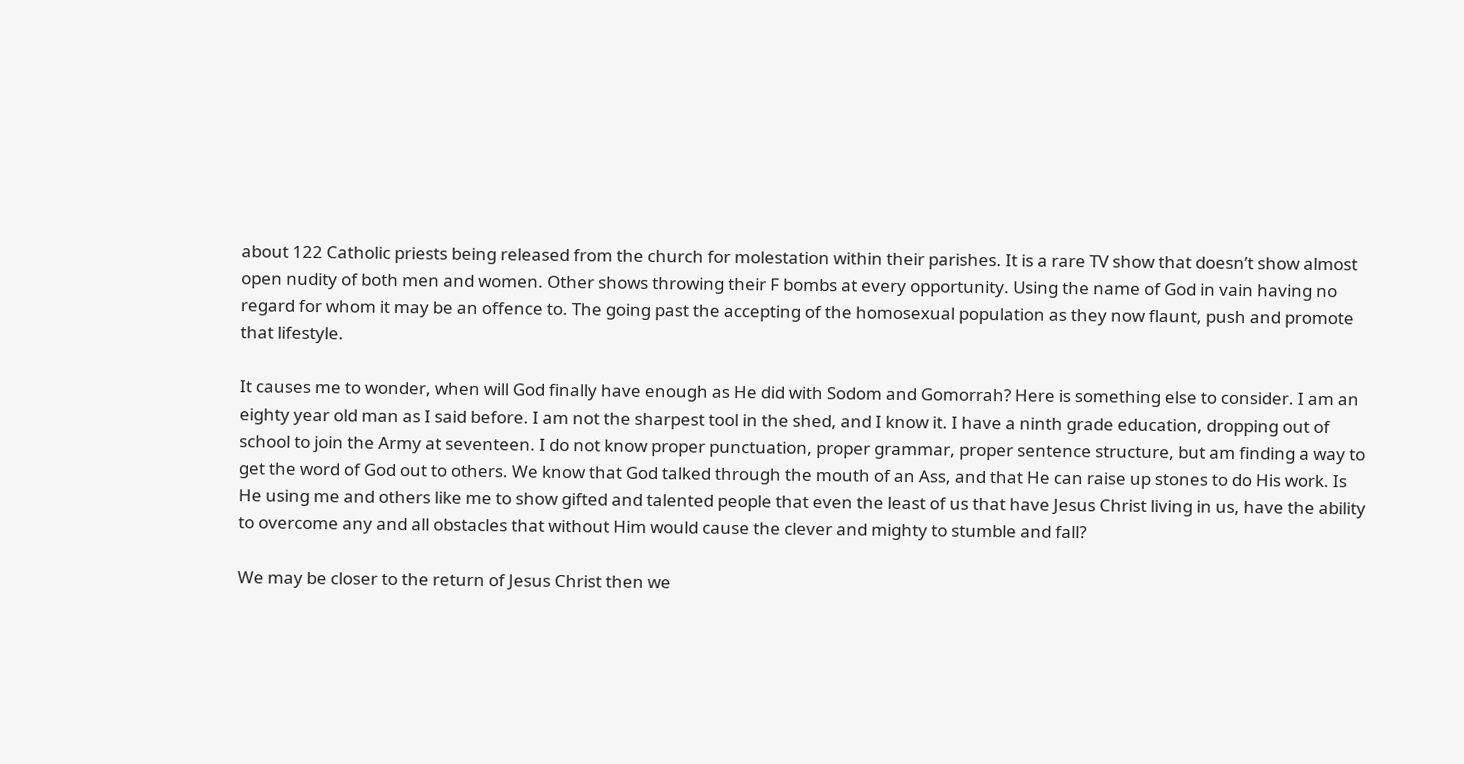about 122 Catholic priests being released from the church for molestation within their parishes. It is a rare TV show that doesn’t show almost open nudity of both men and women. Other shows throwing their F bombs at every opportunity. Using the name of God in vain having no regard for whom it may be an offence to. The going past the accepting of the homosexual population as they now flaunt, push and promote that lifestyle.

It causes me to wonder, when will God finally have enough as He did with Sodom and Gomorrah? Here is something else to consider. I am an eighty year old man as I said before. I am not the sharpest tool in the shed, and I know it. I have a ninth grade education, dropping out of school to join the Army at seventeen. I do not know proper punctuation, proper grammar, proper sentence structure, but am finding a way to get the word of God out to others. We know that God talked through the mouth of an Ass, and that He can raise up stones to do His work. Is He using me and others like me to show gifted and talented people that even the least of us that have Jesus Christ living in us, have the ability to overcome any and all obstacles that without Him would cause the clever and mighty to stumble and fall?

We may be closer to the return of Jesus Christ then we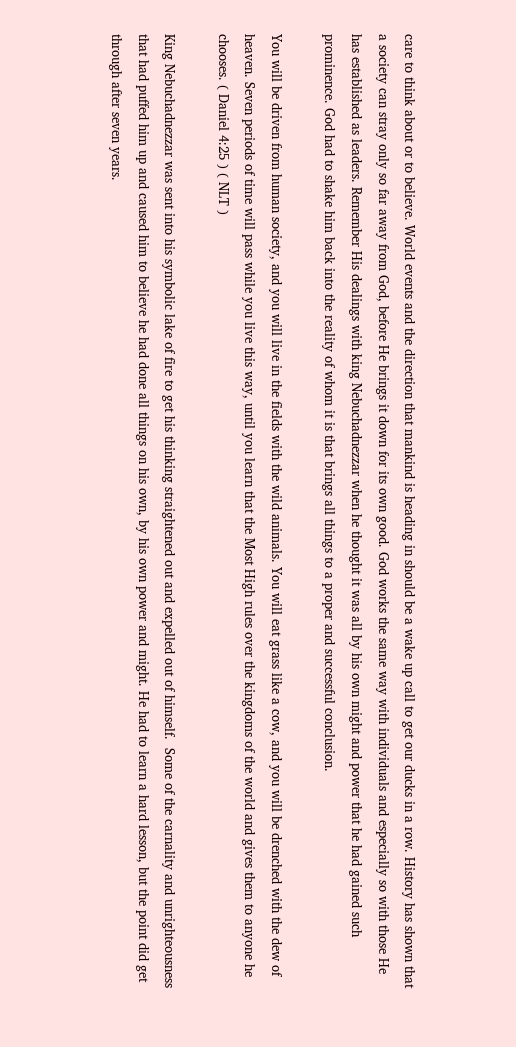care to think about or to believe. World events and the direction that mankind is heading in should be a wake up call to get our ducks in a row. History has shown that a society can stray only so far away from God, before He brings it down for its own good. God works the same way with individuals and especially so with those He has established as leaders. Remember His dealings with king Nebuchadnezzar when he thought it was all by his own might and power that he had gained such prominence. God had to shake him back into the reality of whom it is that brings all things to a proper and successful conclusion.

You will be driven from human society, and you will live in the fields with the wild animals. You will eat grass like a cow, and you will be drenched with the dew of heaven. Seven periods of time will pass while you live this way, until you learn that the Most High rules over the kingdoms of the world and gives them to anyone he chooses. ( Daniel 4:25 ) ( NLT )

King Nebuchadnezzar was sent into his symbolic lake of fire to get his thinking straightened out and expelled out of himself.  Some of the carnality and unrighteousness that had puffed him up and caused him to believe he had done all things on his own, by his own power and might. He had to learn a hard lesson, but the point did get through after seven years.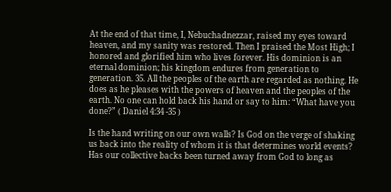At the end of that time, I, Nebuchadnezzar, raised my eyes toward heaven, and my sanity was restored. Then I praised the Most High; I honored and glorified him who lives forever. His dominion is an eternal dominion; his kingdom endures from generation to generation. 35. All the peoples of the earth are regarded as nothing. He does as he pleases with the powers of heaven and the peoples of the earth. No one can hold back his hand or say to him: “What have you done?” ( Daniel 4:34 -35 )

Is the hand writing on our own walls? Is God on the verge of shaking us back into the reality of whom it is that determines world events? Has our collective backs been turned away from God to long as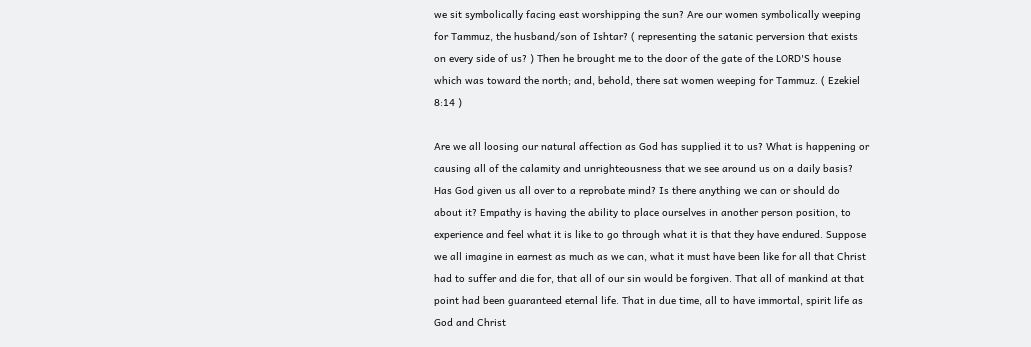we sit symbolically facing east worshipping the sun? Are our women symbolically weeping for Tammuz, the husband/son of Ishtar? ( representing the satanic perversion that exists on every side of us? ) Then he brought me to the door of the gate of the LORD'S house which was toward the north; and, behold, there sat women weeping for Tammuz. ( Ezekiel 8:14 )

Are we all loosing our natural affection as God has supplied it to us? What is happening or causing all of the calamity and unrighteousness that we see around us on a daily basis? Has God given us all over to a reprobate mind? Is there anything we can or should do about it? Empathy is having the ability to place ourselves in another person position, to experience and feel what it is like to go through what it is that they have endured. Suppose we all imagine in earnest as much as we can, what it must have been like for all that Christ had to suffer and die for, that all of our sin would be forgiven. That all of mankind at that point had been guaranteed eternal life. That in due time, all to have immortal, spirit life as God and Christ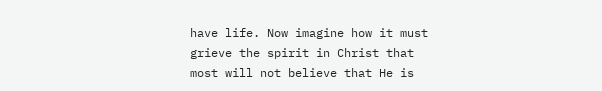have life. Now imagine how it must grieve the spirit in Christ that most will not believe that He is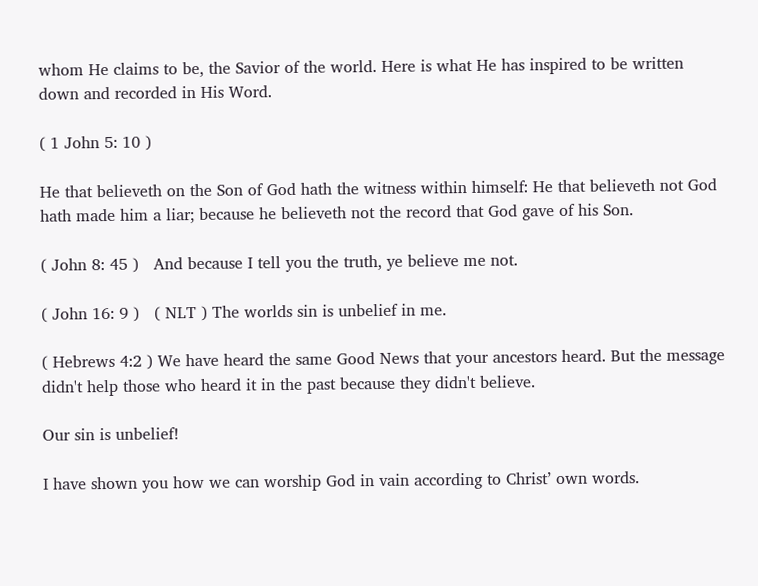whom He claims to be, the Savior of the world. Here is what He has inspired to be written down and recorded in His Word.

( 1 John 5: 10 )

He that believeth on the Son of God hath the witness within himself: He that believeth not God hath made him a liar; because he believeth not the record that God gave of his Son.

( John 8: 45 )   And because I tell you the truth, ye believe me not.

( John 16: 9 )   ( NLT ) The worlds sin is unbelief in me.

( Hebrews 4:2 ) We have heard the same Good News that your ancestors heard. But the message didn't help those who heard it in the past because they didn't believe.

Our sin is unbelief!

I have shown you how we can worship God in vain according to Christ’ own words.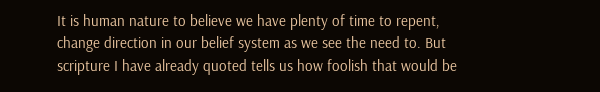It is human nature to believe we have plenty of time to repent, change direction in our belief system as we see the need to. But scripture I have already quoted tells us how foolish that would be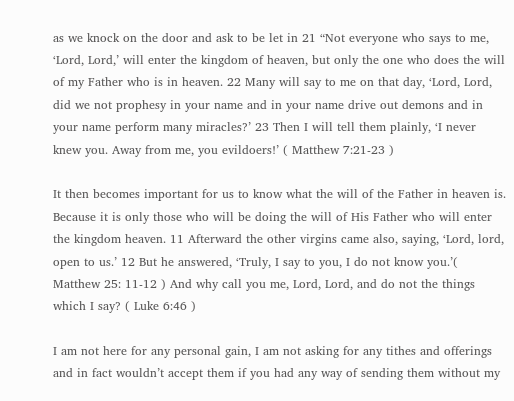as we knock on the door and ask to be let in 21 “Not everyone who says to me, ‘Lord, Lord,’ will enter the kingdom of heaven, but only the one who does the will of my Father who is in heaven. 22 Many will say to me on that day, ‘Lord, Lord, did we not prophesy in your name and in your name drive out demons and in your name perform many miracles?’ 23 Then I will tell them plainly, ‘I never knew you. Away from me, you evildoers!’ ( Matthew 7:21-23 )

It then becomes important for us to know what the will of the Father in heaven is. Because it is only those who will be doing the will of His Father who will enter the kingdom heaven. 11 Afterward the other virgins came also, saying, ‘Lord, lord, open to us.’ 12 But he answered, ‘Truly, I say to you, I do not know you.’( Matthew 25: 11-12 ) And why call you me, Lord, Lord, and do not the things which I say? ( Luke 6:46 )

I am not here for any personal gain, I am not asking for any tithes and offerings and in fact wouldn’t accept them if you had any way of sending them without my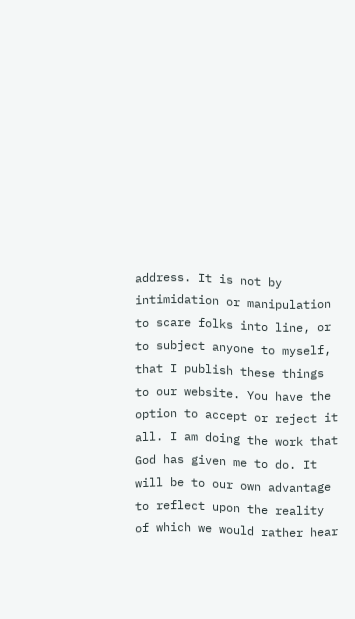address. It is not by intimidation or manipulation to scare folks into line, or to subject anyone to myself, that I publish these things to our website. You have the option to accept or reject it all. I am doing the work that God has given me to do. It will be to our own advantage to reflect upon the reality of which we would rather hear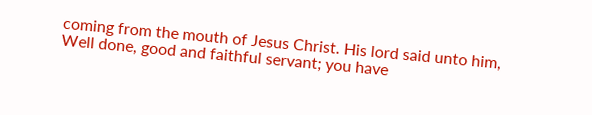coming from the mouth of Jesus Christ. His lord said unto him, Well done, good and faithful servant; you have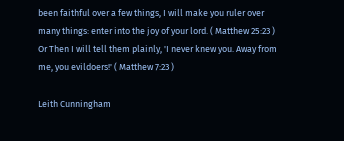been faithful over a few things, I will make you ruler over many things: enter into the joy of your lord. ( Matthew 25:23 ) Or Then I will tell them plainly, 'I never knew you. Away from me, you evildoers!' ( Matthew 7:23 )

Leith Cunningham